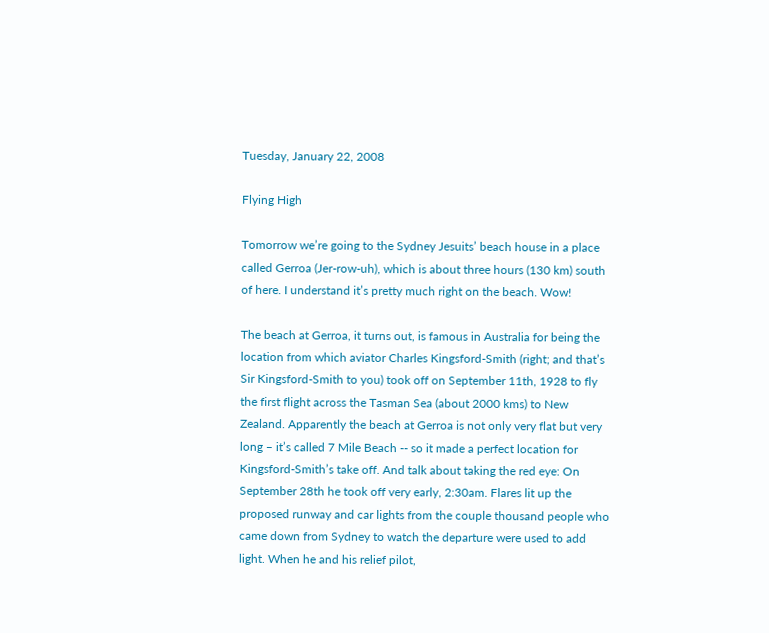Tuesday, January 22, 2008

Flying High

Tomorrow we’re going to the Sydney Jesuits’ beach house in a place called Gerroa (Jer-row-uh), which is about three hours (130 km) south of here. I understand it’s pretty much right on the beach. Wow!

The beach at Gerroa, it turns out, is famous in Australia for being the location from which aviator Charles Kingsford-Smith (right; and that’s Sir Kingsford-Smith to you) took off on September 11th, 1928 to fly the first flight across the Tasman Sea (about 2000 kms) to New Zealand. Apparently the beach at Gerroa is not only very flat but very long – it’s called 7 Mile Beach -- so it made a perfect location for Kingsford-Smith’s take off. And talk about taking the red eye: On September 28th he took off very early, 2:30am. Flares lit up the proposed runway and car lights from the couple thousand people who came down from Sydney to watch the departure were used to add light. When he and his relief pilot,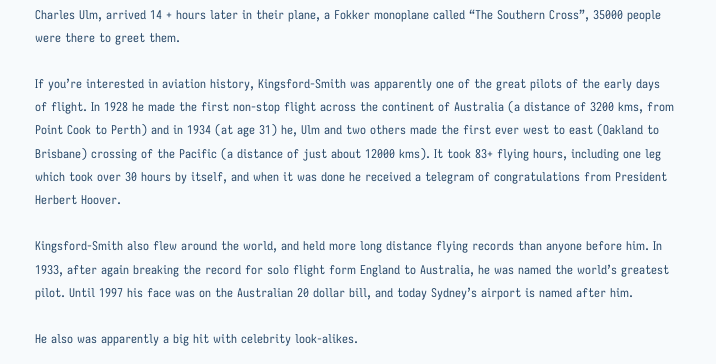Charles Ulm, arrived 14 + hours later in their plane, a Fokker monoplane called “The Southern Cross”, 35000 people were there to greet them.

If you’re interested in aviation history, Kingsford-Smith was apparently one of the great pilots of the early days of flight. In 1928 he made the first non-stop flight across the continent of Australia (a distance of 3200 kms, from Point Cook to Perth) and in 1934 (at age 31) he, Ulm and two others made the first ever west to east (Oakland to Brisbane) crossing of the Pacific (a distance of just about 12000 kms). It took 83+ flying hours, including one leg which took over 30 hours by itself, and when it was done he received a telegram of congratulations from President Herbert Hoover.

Kingsford-Smith also flew around the world, and held more long distance flying records than anyone before him. In 1933, after again breaking the record for solo flight form England to Australia, he was named the world’s greatest pilot. Until 1997 his face was on the Australian 20 dollar bill, and today Sydney’s airport is named after him.

He also was apparently a big hit with celebrity look-alikes.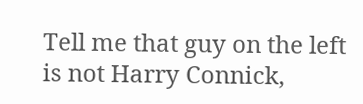Tell me that guy on the left is not Harry Connick,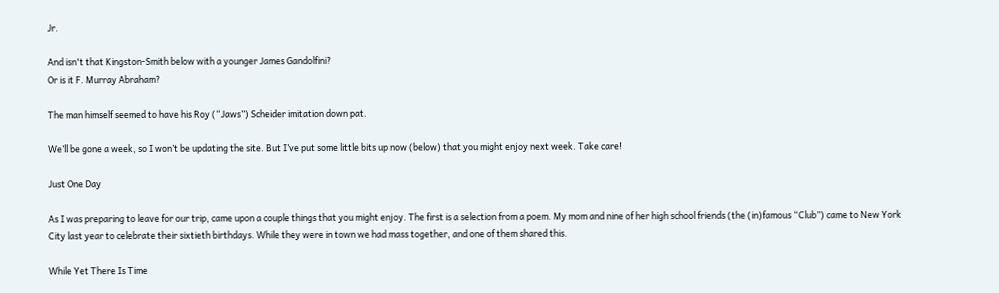Jr.

And isn't that Kingston-Smith below with a younger James Gandolfini?
Or is it F. Murray Abraham?

The man himself seemed to have his Roy (“Jaws”) Scheider imitation down pat.

We’ll be gone a week, so I won’t be updating the site. But I’ve put some little bits up now (below) that you might enjoy next week. Take care!

Just One Day

As I was preparing to leave for our trip, came upon a couple things that you might enjoy. The first is a selection from a poem. My mom and nine of her high school friends (the (in)famous “Club”) came to New York City last year to celebrate their sixtieth birthdays. While they were in town we had mass together, and one of them shared this.

While Yet There Is Time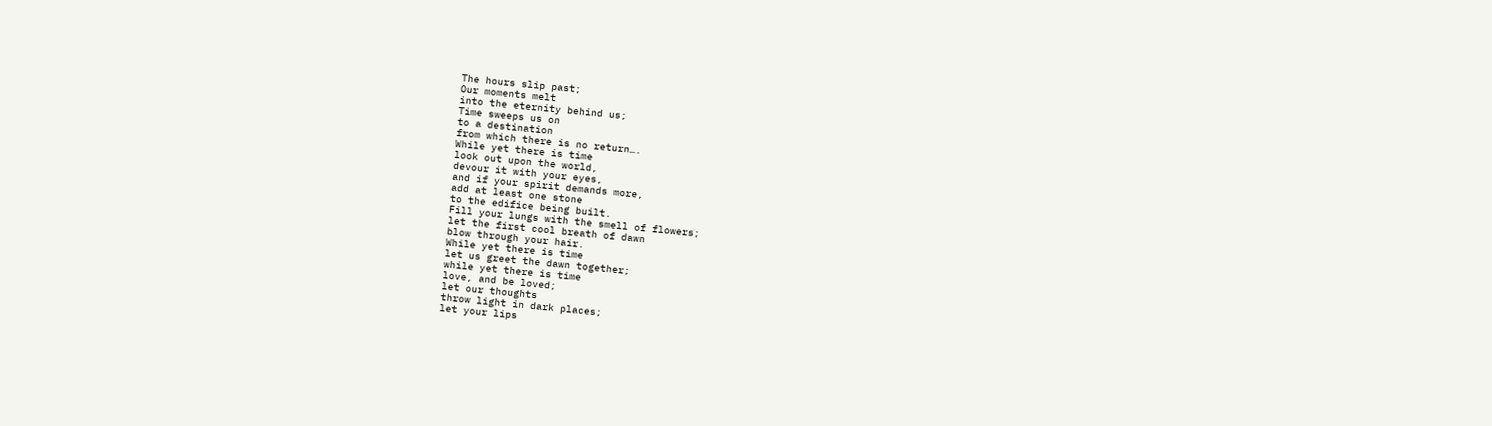The hours slip past;
Our moments melt
into the eternity behind us;
Time sweeps us on
to a destination
from which there is no return….
While yet there is time
look out upon the world,
devour it with your eyes,
and if your spirit demands more,
add at least one stone
to the edifice being built.
Fill your lungs with the smell of flowers;
let the first cool breath of dawn
blow through your hair.
While yet there is time
let us greet the dawn together;
while yet there is time
love, and be loved;
let our thoughts
throw light in dark places;
let your lips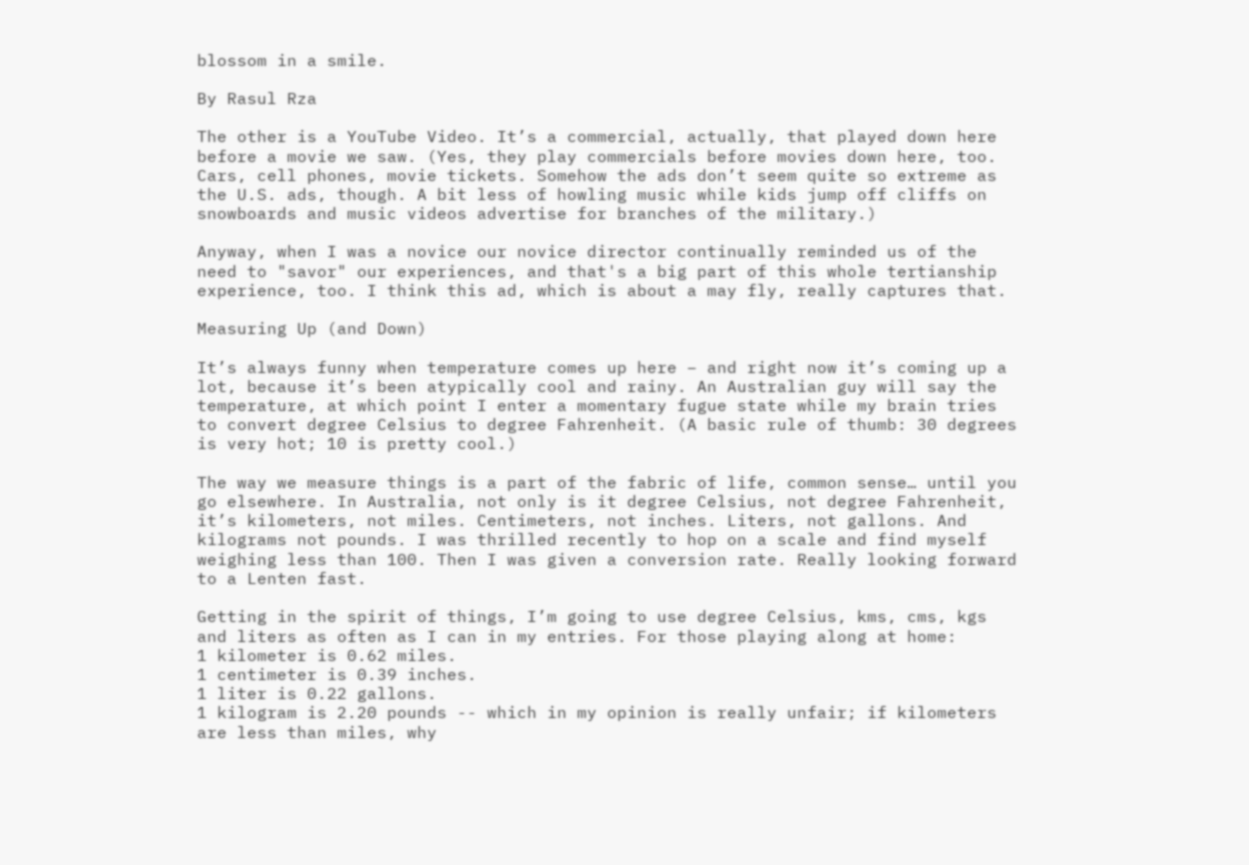blossom in a smile.

By Rasul Rza

The other is a YouTube Video. It’s a commercial, actually, that played down here before a movie we saw. (Yes, they play commercials before movies down here, too. Cars, cell phones, movie tickets. Somehow the ads don’t seem quite so extreme as the U.S. ads, though. A bit less of howling music while kids jump off cliffs on snowboards and music videos advertise for branches of the military.)

Anyway, when I was a novice our novice director continually reminded us of the need to "savor" our experiences, and that's a big part of this whole tertianship experience, too. I think this ad, which is about a may fly, really captures that.

Measuring Up (and Down)

It’s always funny when temperature comes up here – and right now it’s coming up a lot, because it’s been atypically cool and rainy. An Australian guy will say the temperature, at which point I enter a momentary fugue state while my brain tries to convert degree Celsius to degree Fahrenheit. (A basic rule of thumb: 30 degrees is very hot; 10 is pretty cool.)

The way we measure things is a part of the fabric of life, common sense… until you go elsewhere. In Australia, not only is it degree Celsius, not degree Fahrenheit, it’s kilometers, not miles. Centimeters, not inches. Liters, not gallons. And kilograms not pounds. I was thrilled recently to hop on a scale and find myself weighing less than 100. Then I was given a conversion rate. Really looking forward to a Lenten fast.

Getting in the spirit of things, I’m going to use degree Celsius, kms, cms, kgs and liters as often as I can in my entries. For those playing along at home:
1 kilometer is 0.62 miles.
1 centimeter is 0.39 inches.
1 liter is 0.22 gallons.
1 kilogram is 2.20 pounds -- which in my opinion is really unfair; if kilometers are less than miles, why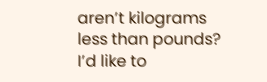aren’t kilograms less than pounds? I’d like to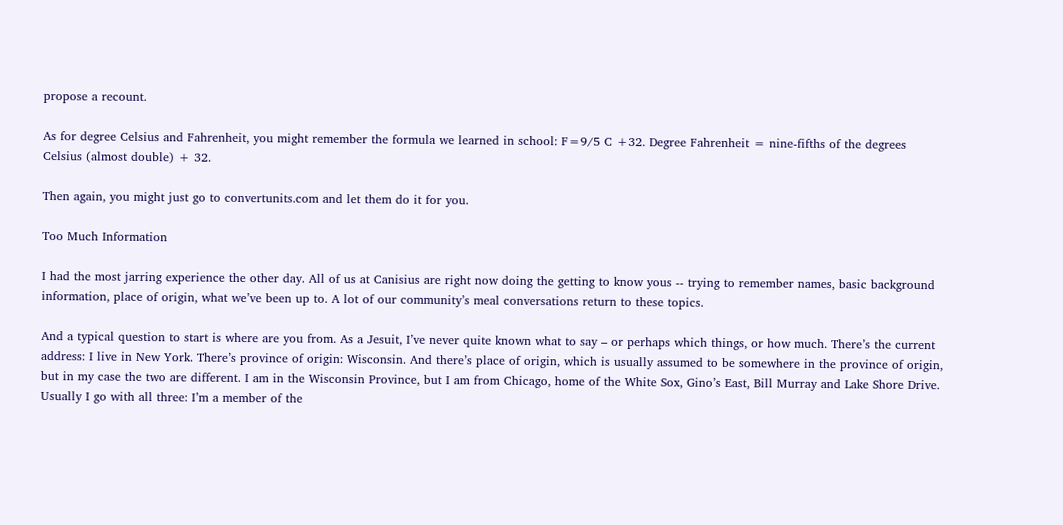propose a recount.

As for degree Celsius and Fahrenheit, you might remember the formula we learned in school: F=9/5 C +32. Degree Fahrenheit = nine-fifths of the degrees Celsius (almost double) + 32.

Then again, you might just go to convertunits.com and let them do it for you.

Too Much Information

I had the most jarring experience the other day. All of us at Canisius are right now doing the getting to know yous -- trying to remember names, basic background information, place of origin, what we’ve been up to. A lot of our community’s meal conversations return to these topics.

And a typical question to start is where are you from. As a Jesuit, I’ve never quite known what to say – or perhaps which things, or how much. There’s the current address: I live in New York. There’s province of origin: Wisconsin. And there’s place of origin, which is usually assumed to be somewhere in the province of origin, but in my case the two are different. I am in the Wisconsin Province, but I am from Chicago, home of the White Sox, Gino’s East, Bill Murray and Lake Shore Drive. Usually I go with all three: I’m a member of the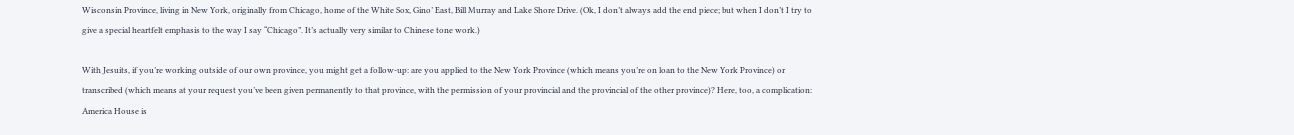Wisconsin Province, living in New York, originally from Chicago, home of the White Sox, Gino’ East, Bill Murray and Lake Shore Drive. (Ok, I don’t always add the end piece; but when I don’t I try to give a special heartfelt emphasis to the way I say “Chicago”. It’s actually very similar to Chinese tone work.)

With Jesuits, if you’re working outside of our own province, you might get a follow-up: are you applied to the New York Province (which means you’re on loan to the New York Province) or transcribed (which means at your request you’ve been given permanently to that province, with the permission of your provincial and the provincial of the other province)? Here, too, a complication: America House is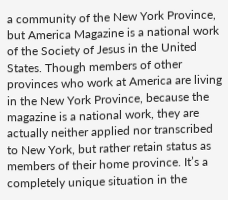a community of the New York Province, but America Magazine is a national work of the Society of Jesus in the United States. Though members of other provinces who work at America are living in the New York Province, because the magazine is a national work, they are actually neither applied nor transcribed to New York, but rather retain status as members of their home province. It’s a completely unique situation in the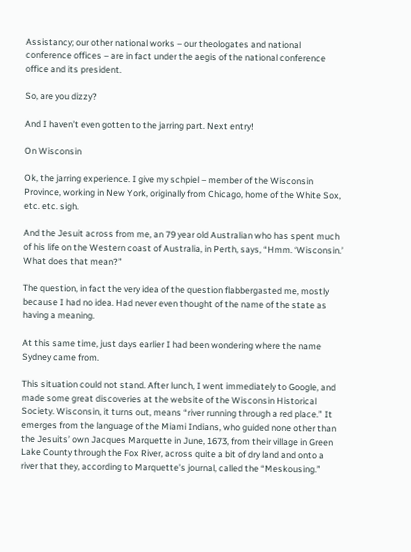Assistancy; our other national works – our theologates and national conference offices – are in fact under the aegis of the national conference office and its president.

So, are you dizzy?

And I haven’t even gotten to the jarring part. Next entry!

On Wisconsin

Ok, the jarring experience. I give my schpiel – member of the Wisconsin Province, working in New York, originally from Chicago, home of the White Sox, etc. etc. sigh.

And the Jesuit across from me, an 79 year old Australian who has spent much of his life on the Western coast of Australia, in Perth, says, “Hmm. ‘Wisconsin.’ What does that mean?”

The question, in fact the very idea of the question flabbergasted me, mostly because I had no idea. Had never even thought of the name of the state as having a meaning.

At this same time, just days earlier I had been wondering where the name Sydney came from.

This situation could not stand. After lunch, I went immediately to Google, and made some great discoveries at the website of the Wisconsin Historical Society. Wisconsin, it turns out, means “river running through a red place.” It emerges from the language of the Miami Indians, who guided none other than the Jesuits’ own Jacques Marquette in June, 1673, from their village in Green Lake County through the Fox River, across quite a bit of dry land and onto a river that they, according to Marquette’s journal, called the “Meskousing.”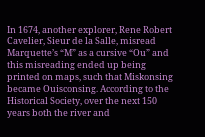In 1674, another explorer, Rene Robert Cavelier, Sieur de la Salle, misread Marquette’s “M” as a cursive “Ou” and this misreading ended up being printed on maps, such that Miskonsing became Ouisconsing. According to the Historical Society, over the next 150 years both the river and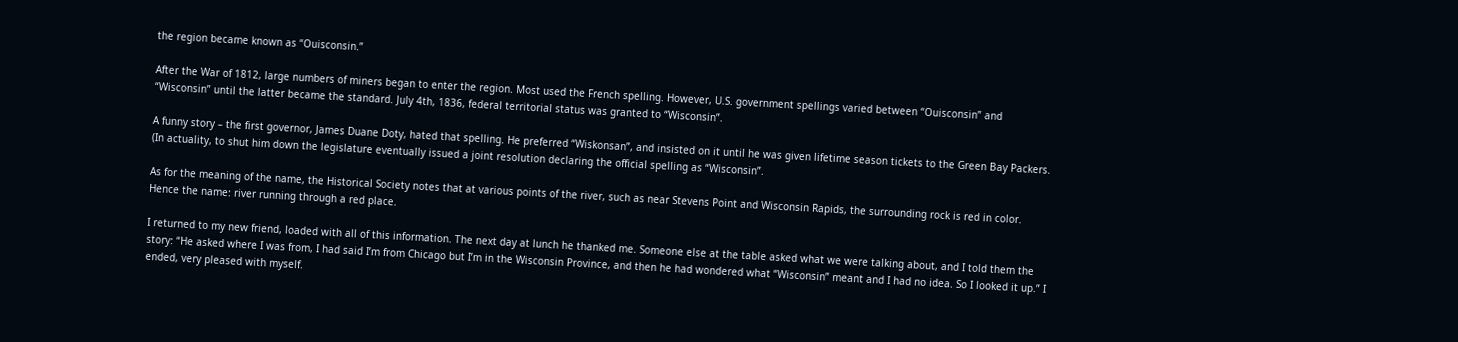the region became known as “Ouisconsin.”

After the War of 1812, large numbers of miners began to enter the region. Most used the French spelling. However, U.S. government spellings varied between “Ouisconsin” and “Wisconsin” until the latter became the standard. July 4th, 1836, federal territorial status was granted to “Wisconsin”.

A funny story – the first governor, James Duane Doty, hated that spelling. He preferred “Wiskonsan”, and insisted on it until he was given lifetime season tickets to the Green Bay Packers. (In actuality, to shut him down the legislature eventually issued a joint resolution declaring the official spelling as “Wisconsin”.

As for the meaning of the name, the Historical Society notes that at various points of the river, such as near Stevens Point and Wisconsin Rapids, the surrounding rock is red in color. Hence the name: river running through a red place.

I returned to my new friend, loaded with all of this information. The next day at lunch he thanked me. Someone else at the table asked what we were talking about, and I told them the story: “He asked where I was from, I had said I’m from Chicago but I’m in the Wisconsin Province, and then he had wondered what “Wisconsin” meant and I had no idea. So I looked it up.” I ended, very pleased with myself.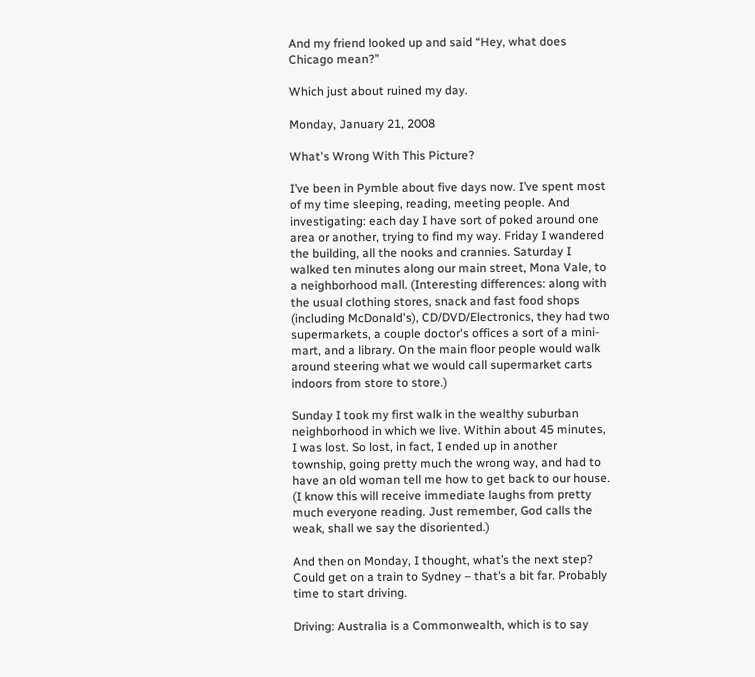And my friend looked up and said “Hey, what does Chicago mean?”

Which just about ruined my day.

Monday, January 21, 2008

What's Wrong With This Picture?

I’ve been in Pymble about five days now. I’ve spent most of my time sleeping, reading, meeting people. And investigating: each day I have sort of poked around one area or another, trying to find my way. Friday I wandered the building, all the nooks and crannies. Saturday I walked ten minutes along our main street, Mona Vale, to a neighborhood mall. (Interesting differences: along with the usual clothing stores, snack and fast food shops (including McDonald's), CD/DVD/Electronics, they had two supermarkets, a couple doctor's offices a sort of a mini-mart, and a library. On the main floor people would walk around steering what we would call supermarket carts indoors from store to store.)

Sunday I took my first walk in the wealthy suburban neighborhood in which we live. Within about 45 minutes, I was lost. So lost, in fact, I ended up in another township, going pretty much the wrong way, and had to have an old woman tell me how to get back to our house. (I know this will receive immediate laughs from pretty much everyone reading. Just remember, God calls the weak, shall we say the disoriented.)

And then on Monday, I thought, what’s the next step? Could get on a train to Sydney – that’s a bit far. Probably time to start driving.

Driving: Australia is a Commonwealth, which is to say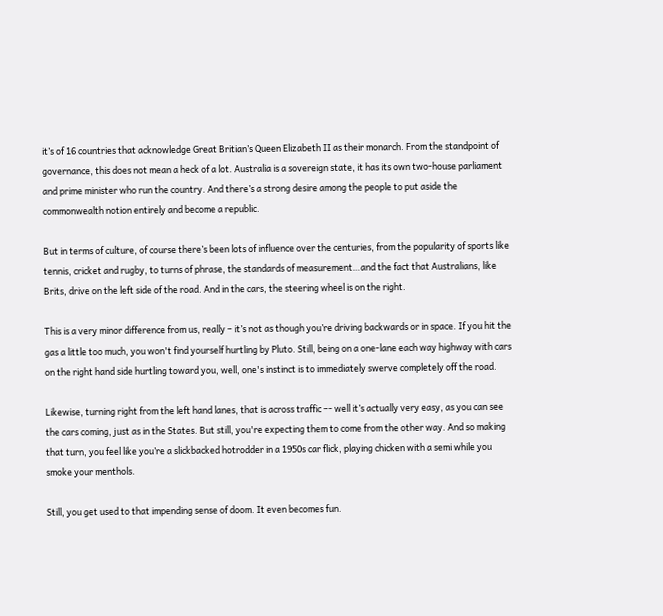it’s of 16 countries that acknowledge Great Britian’s Queen Elizabeth II as their monarch. From the standpoint of governance, this does not mean a heck of a lot. Australia is a sovereign state, it has its own two-house parliament and prime minister who run the country. And there’s a strong desire among the people to put aside the commonwealth notion entirely and become a republic.

But in terms of culture, of course there’s been lots of influence over the centuries, from the popularity of sports like tennis, cricket and rugby, to turns of phrase, the standards of measurement…and the fact that Australians, like Brits, drive on the left side of the road. And in the cars, the steering wheel is on the right.

This is a very minor difference from us, really – it’s not as though you’re driving backwards or in space. If you hit the gas a little too much, you won't find yourself hurtling by Pluto. Still, being on a one-lane each way highway with cars on the right hand side hurtling toward you, well, one's instinct is to immediately swerve completely off the road.

Likewise, turning right from the left hand lanes, that is across traffic –- well it’s actually very easy, as you can see the cars coming, just as in the States. But still, you're expecting them to come from the other way. And so making that turn, you feel like you’re a slickbacked hotrodder in a 1950s car flick, playing chicken with a semi while you smoke your menthols.

Still, you get used to that impending sense of doom. It even becomes fun.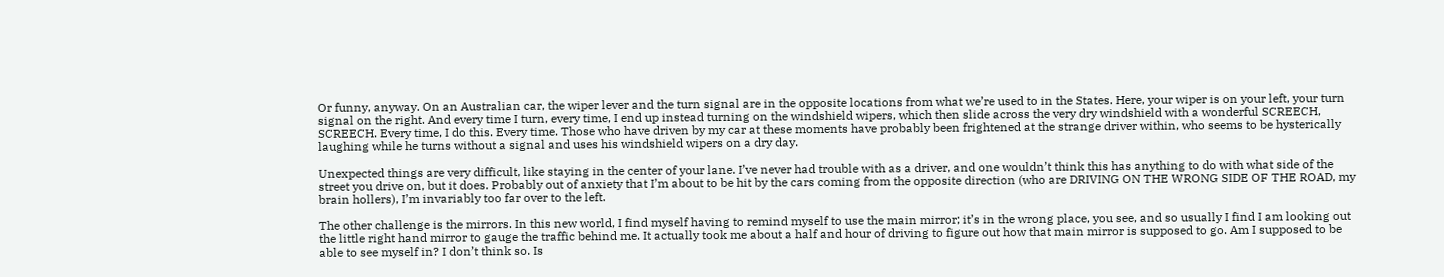Or funny, anyway. On an Australian car, the wiper lever and the turn signal are in the opposite locations from what we’re used to in the States. Here, your wiper is on your left, your turn signal on the right. And every time I turn, every time, I end up instead turning on the windshield wipers, which then slide across the very dry windshield with a wonderful SCREECH, SCREECH. Every time, I do this. Every time. Those who have driven by my car at these moments have probably been frightened at the strange driver within, who seems to be hysterically laughing while he turns without a signal and uses his windshield wipers on a dry day.

Unexpected things are very difficult, like staying in the center of your lane. I’ve never had trouble with as a driver, and one wouldn’t think this has anything to do with what side of the street you drive on, but it does. Probably out of anxiety that I’m about to be hit by the cars coming from the opposite direction (who are DRIVING ON THE WRONG SIDE OF THE ROAD, my brain hollers), I’m invariably too far over to the left.

The other challenge is the mirrors. In this new world, I find myself having to remind myself to use the main mirror; it’s in the wrong place, you see, and so usually I find I am looking out the little right hand mirror to gauge the traffic behind me. It actually took me about a half and hour of driving to figure out how that main mirror is supposed to go. Am I supposed to be able to see myself in? I don’t think so. Is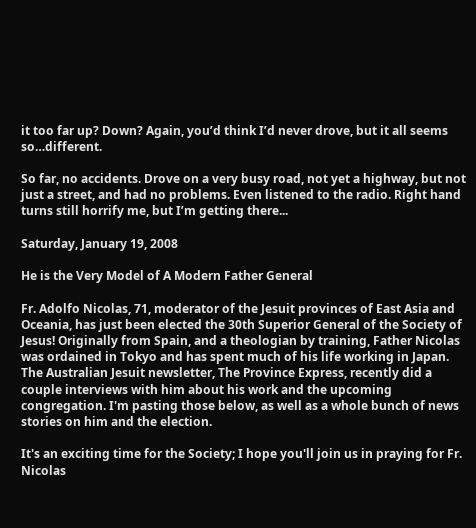it too far up? Down? Again, you’d think I’d never drove, but it all seems so…different.

So far, no accidents. Drove on a very busy road, not yet a highway, but not just a street, and had no problems. Even listened to the radio. Right hand turns still horrify me, but I’m getting there...

Saturday, January 19, 2008

He is the Very Model of A Modern Father General

Fr. Adolfo Nicolas, 71, moderator of the Jesuit provinces of East Asia and Oceania, has just been elected the 30th Superior General of the Society of Jesus! Originally from Spain, and a theologian by training, Father Nicolas was ordained in Tokyo and has spent much of his life working in Japan. The Australian Jesuit newsletter, The Province Express, recently did a couple interviews with him about his work and the upcoming congregation. I'm pasting those below, as well as a whole bunch of news stories on him and the election.

It's an exciting time for the Society; I hope you'll join us in praying for Fr. Nicolas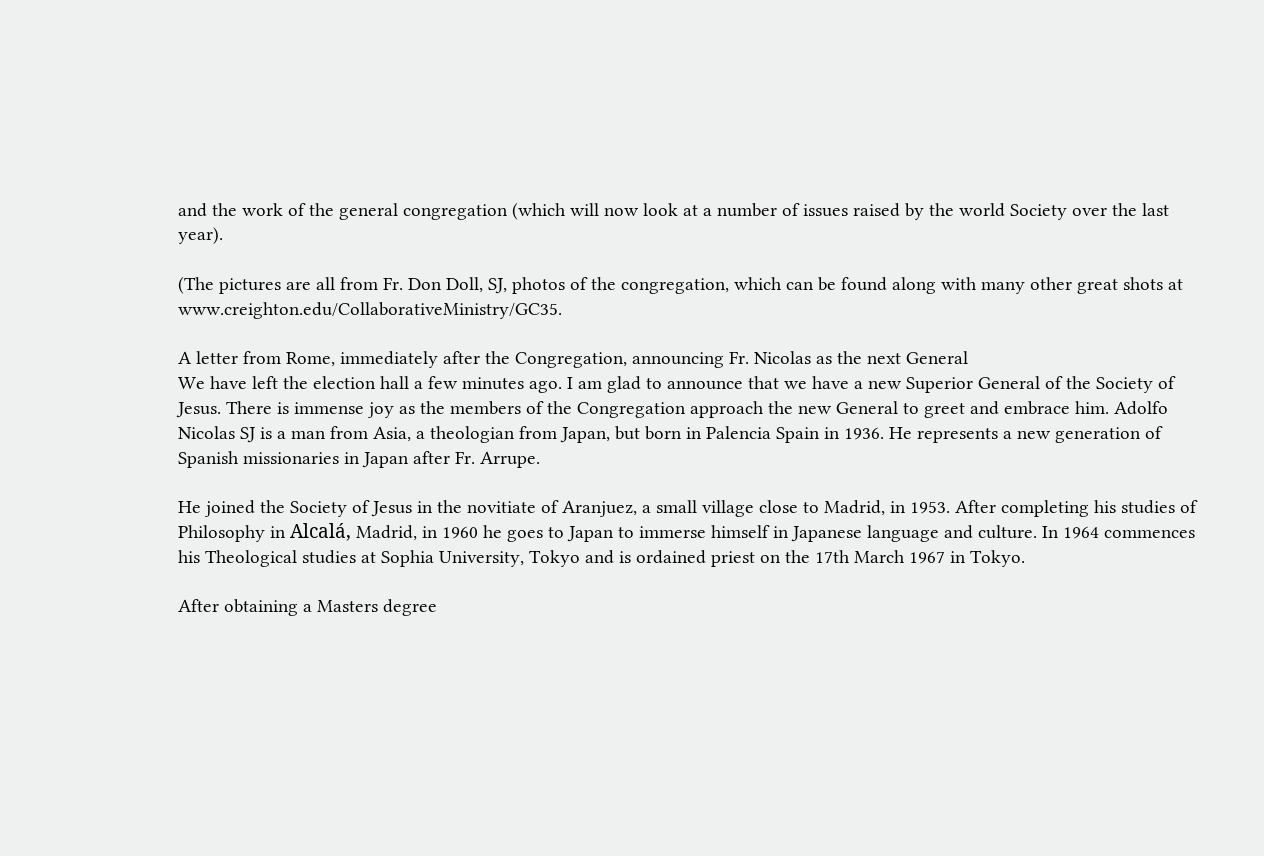and the work of the general congregation (which will now look at a number of issues raised by the world Society over the last year).

(The pictures are all from Fr. Don Doll, SJ, photos of the congregation, which can be found along with many other great shots at www.creighton.edu/CollaborativeMinistry/GC35.

A letter from Rome, immediately after the Congregation, announcing Fr. Nicolas as the next General
We have left the election hall a few minutes ago. I am glad to announce that we have a new Superior General of the Society of Jesus. There is immense joy as the members of the Congregation approach the new General to greet and embrace him. Adolfo Nicolas SJ is a man from Asia, a theologian from Japan, but born in Palencia Spain in 1936. He represents a new generation of Spanish missionaries in Japan after Fr. Arrupe.

He joined the Society of Jesus in the novitiate of Aranjuez, a small village close to Madrid, in 1953. After completing his studies of Philosophy in Alcalá, Madrid, in 1960 he goes to Japan to immerse himself in Japanese language and culture. In 1964 commences his Theological studies at Sophia University, Tokyo and is ordained priest on the 17th March 1967 in Tokyo.

After obtaining a Masters degree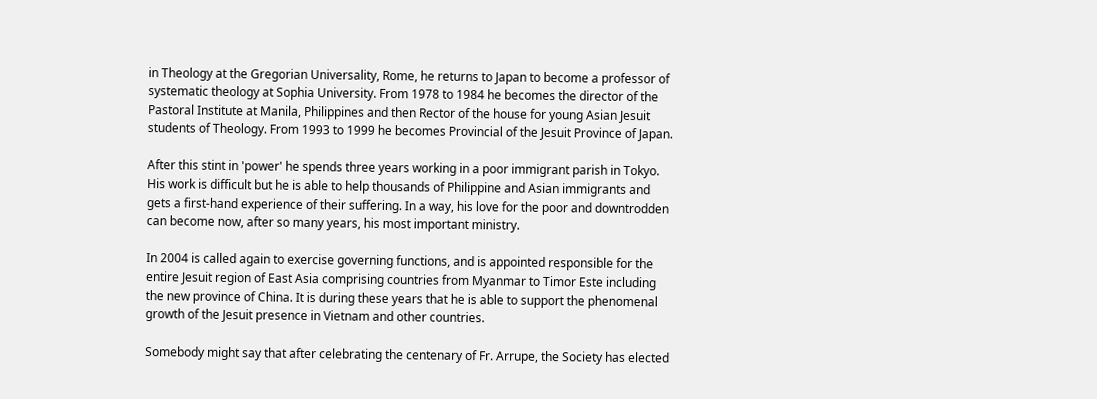in Theology at the Gregorian Universality, Rome, he returns to Japan to become a professor of systematic theology at Sophia University. From 1978 to 1984 he becomes the director of the Pastoral Institute at Manila, Philippines and then Rector of the house for young Asian Jesuit students of Theology. From 1993 to 1999 he becomes Provincial of the Jesuit Province of Japan.

After this stint in 'power' he spends three years working in a poor immigrant parish in Tokyo. His work is difficult but he is able to help thousands of Philippine and Asian immigrants and gets a first-hand experience of their suffering. In a way, his love for the poor and downtrodden can become now, after so many years, his most important ministry.

In 2004 is called again to exercise governing functions, and is appointed responsible for the entire Jesuit region of East Asia comprising countries from Myanmar to Timor Este including the new province of China. It is during these years that he is able to support the phenomenal growth of the Jesuit presence in Vietnam and other countries.

Somebody might say that after celebrating the centenary of Fr. Arrupe, the Society has elected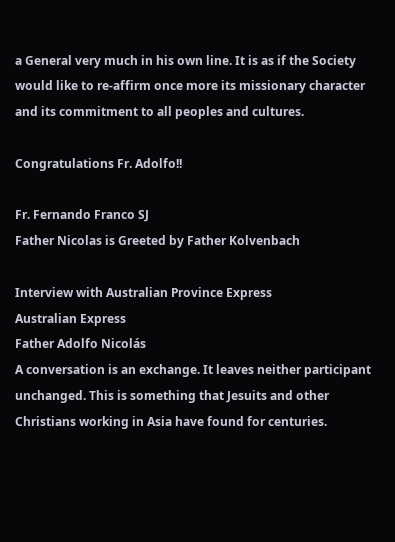a General very much in his own line. It is as if the Society would like to re-affirm once more its missionary character and its commitment to all peoples and cultures.

Congratulations Fr. Adolfo!!

Fr. Fernando Franco SJ
Father Nicolas is Greeted by Father Kolvenbach

Interview with Australian Province Express
Australian Express
Father Adolfo Nicolás
A conversation is an exchange. It leaves neither participant unchanged. This is something that Jesuits and other Christians working in Asia have found for centuries.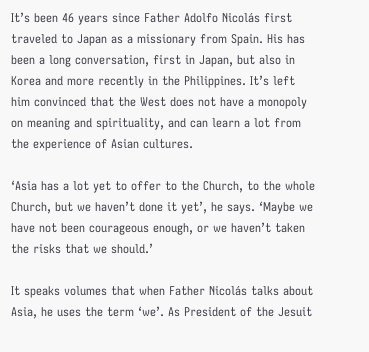It’s been 46 years since Father Adolfo Nicolás first traveled to Japan as a missionary from Spain. His has been a long conversation, first in Japan, but also in Korea and more recently in the Philippines. It’s left him convinced that the West does not have a monopoly on meaning and spirituality, and can learn a lot from the experience of Asian cultures.

‘Asia has a lot yet to offer to the Church, to the whole Church, but we haven’t done it yet’, he says. ‘Maybe we have not been courageous enough, or we haven’t taken the risks that we should.’

It speaks volumes that when Father Nicolás talks about Asia, he uses the term ‘we’. As President of the Jesuit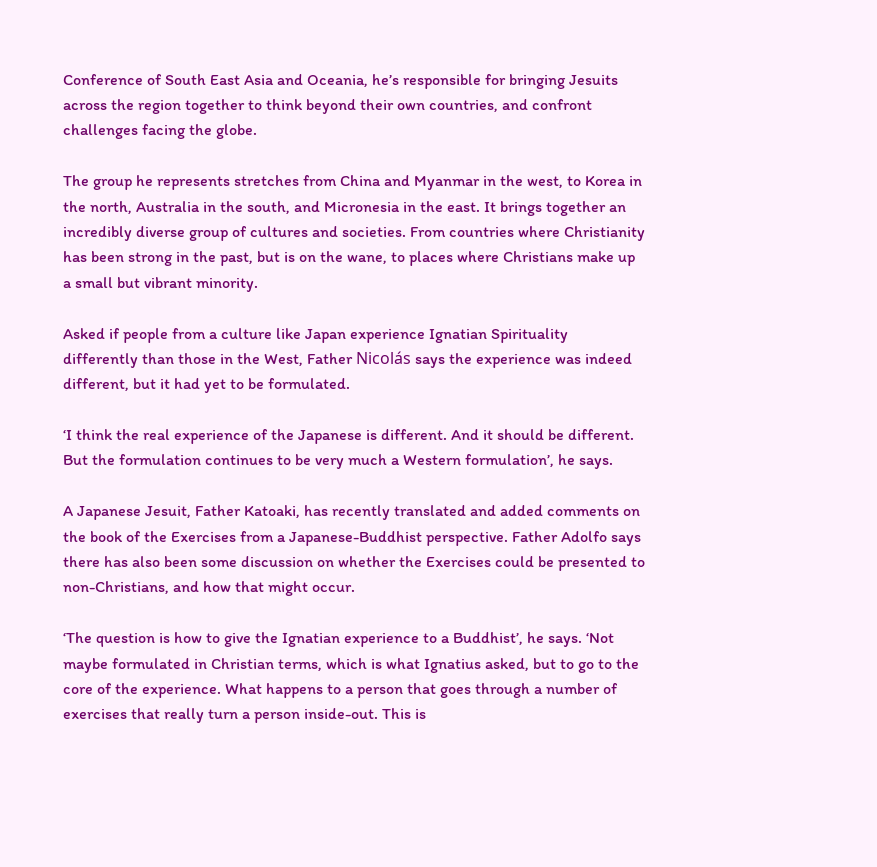Conference of South East Asia and Oceania, he’s responsible for bringing Jesuits across the region together to think beyond their own countries, and confront challenges facing the globe.

The group he represents stretches from China and Myanmar in the west, to Korea in the north, Australia in the south, and Micronesia in the east. It brings together an incredibly diverse group of cultures and societies. From countries where Christianity has been strong in the past, but is on the wane, to places where Christians make up a small but vibrant minority.

Asked if people from a culture like Japan experience Ignatian Spirituality differently than those in the West, Father Nicolás says the experience was indeed different, but it had yet to be formulated.

‘I think the real experience of the Japanese is different. And it should be different. But the formulation continues to be very much a Western formulation’, he says.

A Japanese Jesuit, Father Katoaki, has recently translated and added comments on the book of the Exercises from a Japanese-Buddhist perspective. Father Adolfo says there has also been some discussion on whether the Exercises could be presented to non-Christians, and how that might occur.

‘The question is how to give the Ignatian experience to a Buddhist’, he says. ‘Not maybe formulated in Christian terms, which is what Ignatius asked, but to go to the core of the experience. What happens to a person that goes through a number of exercises that really turn a person inside-out. This is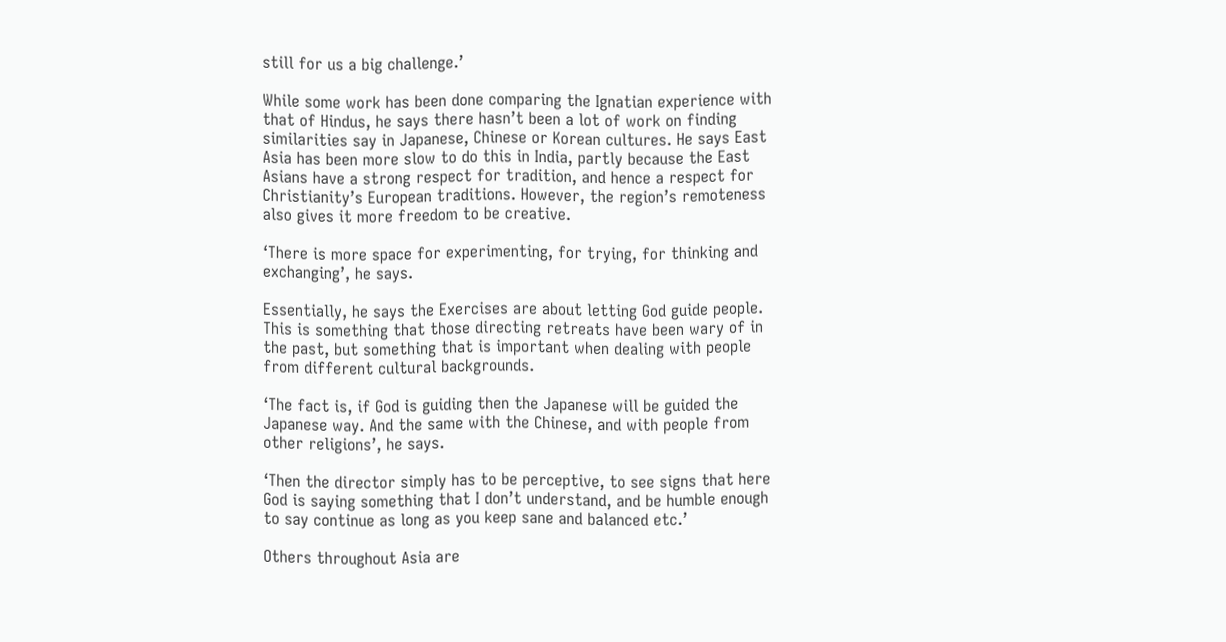still for us a big challenge.’

While some work has been done comparing the Ignatian experience with that of Hindus, he says there hasn’t been a lot of work on finding similarities say in Japanese, Chinese or Korean cultures. He says East Asia has been more slow to do this in India, partly because the East Asians have a strong respect for tradition, and hence a respect for Christianity’s European traditions. However, the region’s remoteness also gives it more freedom to be creative.

‘There is more space for experimenting, for trying, for thinking and exchanging’, he says.

Essentially, he says the Exercises are about letting God guide people. This is something that those directing retreats have been wary of in the past, but something that is important when dealing with people from different cultural backgrounds.

‘The fact is, if God is guiding then the Japanese will be guided the Japanese way. And the same with the Chinese, and with people from other religions’, he says.

‘Then the director simply has to be perceptive, to see signs that here God is saying something that I don’t understand, and be humble enough to say continue as long as you keep sane and balanced etc.’

Others throughout Asia are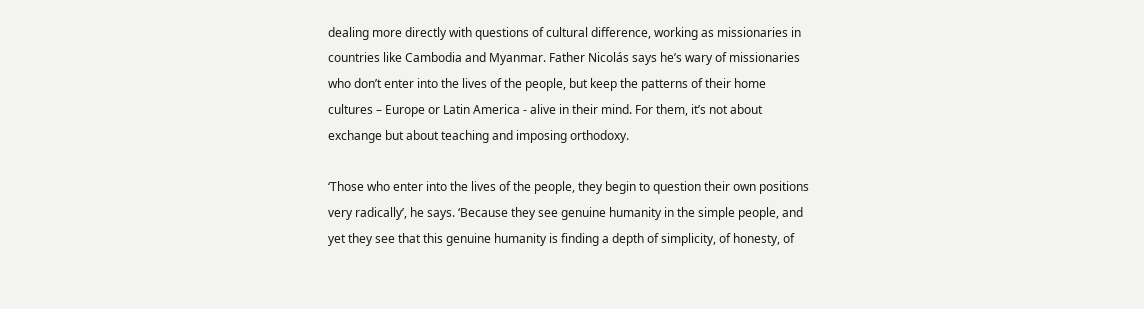dealing more directly with questions of cultural difference, working as missionaries in countries like Cambodia and Myanmar. Father Nicolás says he’s wary of missionaries who don’t enter into the lives of the people, but keep the patterns of their home cultures – Europe or Latin America - alive in their mind. For them, it’s not about exchange but about teaching and imposing orthodoxy.

‘Those who enter into the lives of the people, they begin to question their own positions very radically’, he says. ‘Because they see genuine humanity in the simple people, and yet they see that this genuine humanity is finding a depth of simplicity, of honesty, of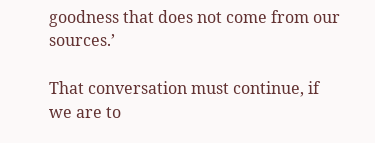goodness that does not come from our sources.’

That conversation must continue, if we are to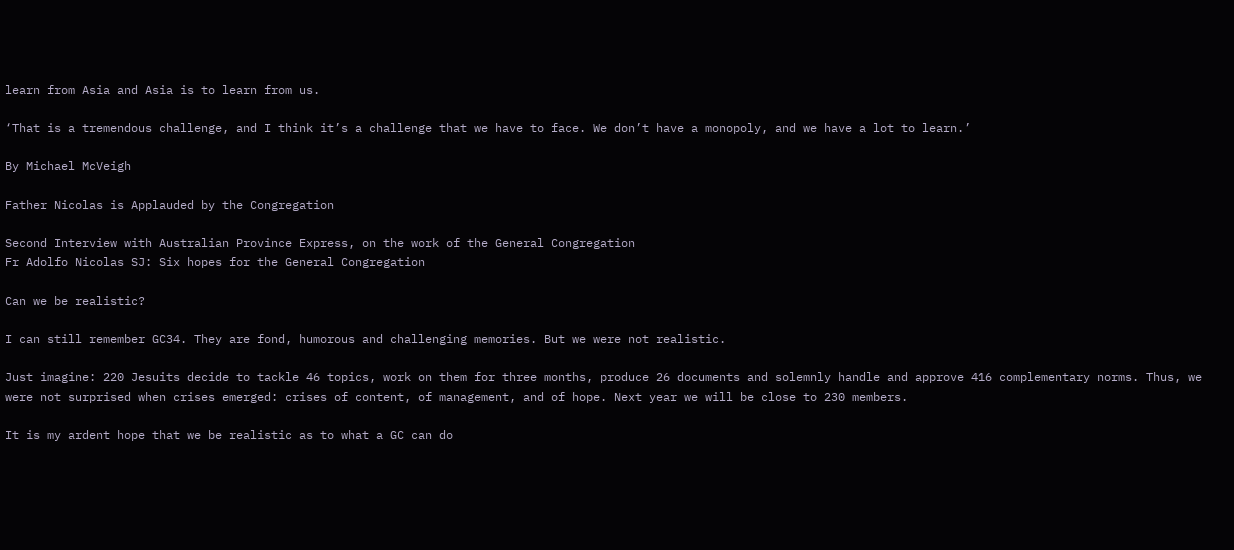learn from Asia and Asia is to learn from us.

‘That is a tremendous challenge, and I think it’s a challenge that we have to face. We don’t have a monopoly, and we have a lot to learn.’

By Michael McVeigh

Father Nicolas is Applauded by the Congregation

Second Interview with Australian Province Express, on the work of the General Congregation
Fr Adolfo Nicolas SJ: Six hopes for the General Congregation

Can we be realistic?

I can still remember GC34. They are fond, humorous and challenging memories. But we were not realistic.

Just imagine: 220 Jesuits decide to tackle 46 topics, work on them for three months, produce 26 documents and solemnly handle and approve 416 complementary norms. Thus, we were not surprised when crises emerged: crises of content, of management, and of hope. Next year we will be close to 230 members.

It is my ardent hope that we be realistic as to what a GC can do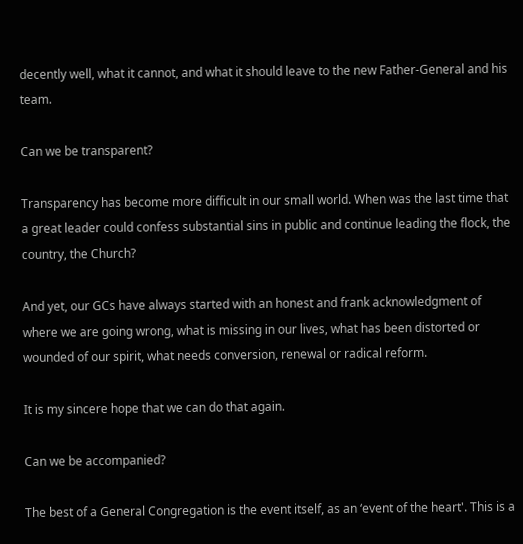decently well, what it cannot, and what it should leave to the new Father-General and his team.

Can we be transparent?

Transparency has become more difficult in our small world. When was the last time that a great leader could confess substantial sins in public and continue leading the flock, the country, the Church?

And yet, our GCs have always started with an honest and frank acknowledgment of where we are going wrong, what is missing in our lives, what has been distorted or wounded of our spirit, what needs conversion, renewal or radical reform.

It is my sincere hope that we can do that again.

Can we be accompanied?

The best of a General Congregation is the event itself, as an ‘event of the heart'. This is a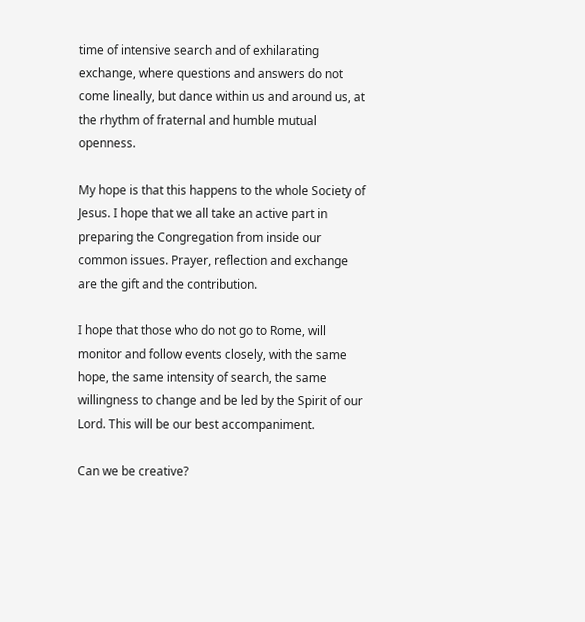time of intensive search and of exhilarating exchange, where questions and answers do not come lineally, but dance within us and around us, at the rhythm of fraternal and humble mutual openness.

My hope is that this happens to the whole Society of Jesus. I hope that we all take an active part in preparing the Congregation from inside our common issues. Prayer, reflection and exchange are the gift and the contribution.

I hope that those who do not go to Rome, will monitor and follow events closely, with the same hope, the same intensity of search, the same willingness to change and be led by the Spirit of our Lord. This will be our best accompaniment.

Can we be creative?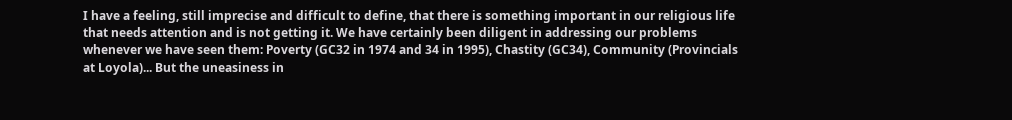I have a feeling, still imprecise and difficult to define, that there is something important in our religious life that needs attention and is not getting it. We have certainly been diligent in addressing our problems whenever we have seen them: Poverty (GC32 in 1974 and 34 in 1995), Chastity (GC34), Community (Provincials at Loyola)... But the uneasiness in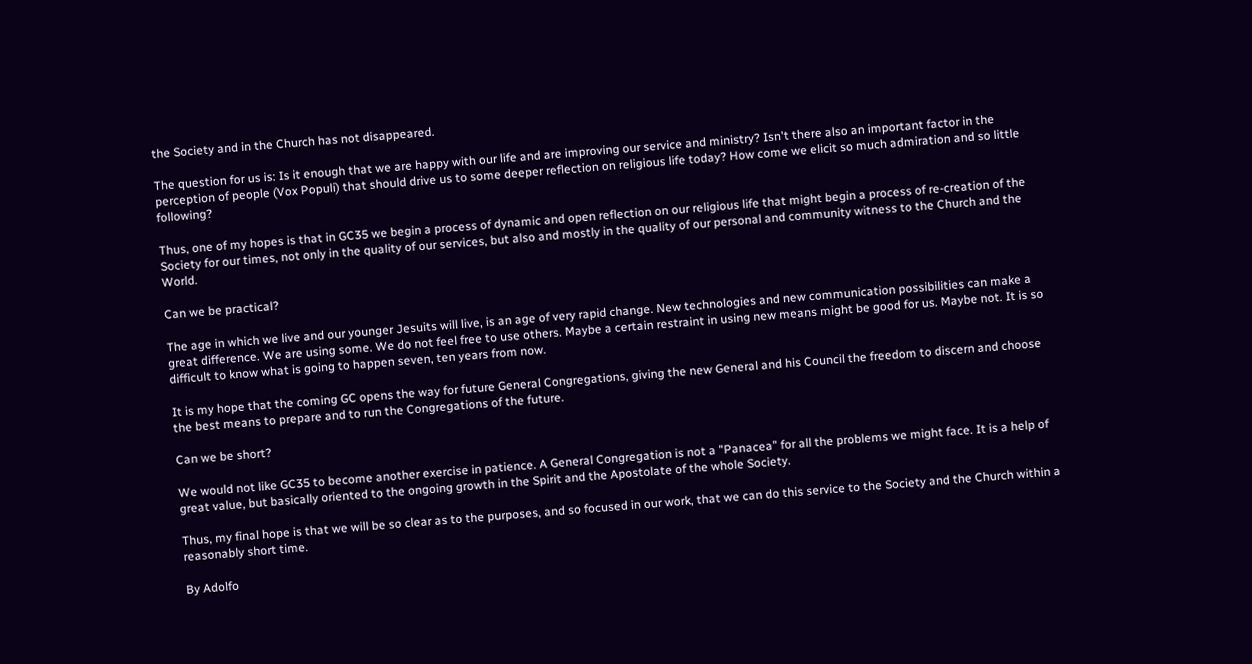the Society and in the Church has not disappeared.

The question for us is: Is it enough that we are happy with our life and are improving our service and ministry? Isn't there also an important factor in the perception of people (Vox Populi) that should drive us to some deeper reflection on religious life today? How come we elicit so much admiration and so little following?

Thus, one of my hopes is that in GC35 we begin a process of dynamic and open reflection on our religious life that might begin a process of re-creation of the Society for our times, not only in the quality of our services, but also and mostly in the quality of our personal and community witness to the Church and the World.

Can we be practical?

The age in which we live and our younger Jesuits will live, is an age of very rapid change. New technologies and new communication possibilities can make a great difference. We are using some. We do not feel free to use others. Maybe a certain restraint in using new means might be good for us. Maybe not. It is so difficult to know what is going to happen seven, ten years from now.

It is my hope that the coming GC opens the way for future General Congregations, giving the new General and his Council the freedom to discern and choose the best means to prepare and to run the Congregations of the future.

Can we be short?

We would not like GC35 to become another exercise in patience. A General Congregation is not a "Panacea" for all the problems we might face. It is a help of great value, but basically oriented to the ongoing growth in the Spirit and the Apostolate of the whole Society.

Thus, my final hope is that we will be so clear as to the purposes, and so focused in our work, that we can do this service to the Society and the Church within a reasonably short time.

By Adolfo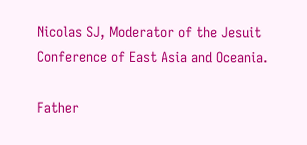Nicolas SJ, Moderator of the Jesuit Conference of East Asia and Oceania.

Father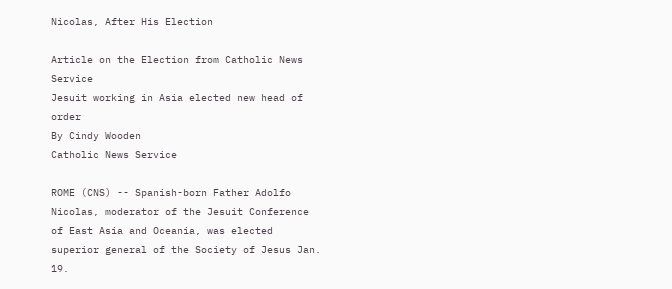Nicolas, After His Election

Article on the Election from Catholic News Service
Jesuit working in Asia elected new head of order
By Cindy Wooden
Catholic News Service

ROME (CNS) -- Spanish-born Father Adolfo Nicolas, moderator of the Jesuit Conference of East Asia and Oceania, was elected superior general of the Society of Jesus Jan. 19.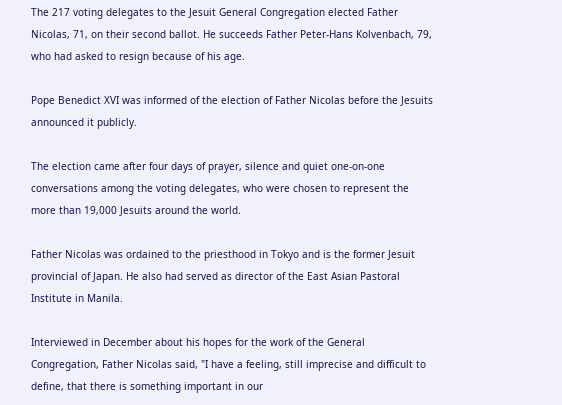The 217 voting delegates to the Jesuit General Congregation elected Father Nicolas, 71, on their second ballot. He succeeds Father Peter-Hans Kolvenbach, 79, who had asked to resign because of his age.

Pope Benedict XVI was informed of the election of Father Nicolas before the Jesuits announced it publicly.

The election came after four days of prayer, silence and quiet one-on-one conversations among the voting delegates, who were chosen to represent the more than 19,000 Jesuits around the world.

Father Nicolas was ordained to the priesthood in Tokyo and is the former Jesuit provincial of Japan. He also had served as director of the East Asian Pastoral Institute in Manila.

Interviewed in December about his hopes for the work of the General Congregation, Father Nicolas said, "I have a feeling, still imprecise and difficult to define, that there is something important in our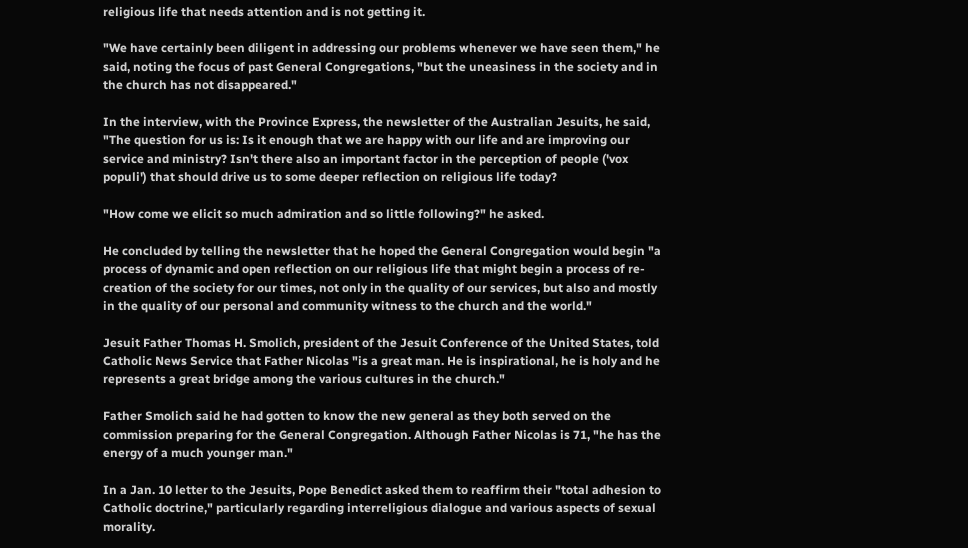religious life that needs attention and is not getting it.

"We have certainly been diligent in addressing our problems whenever we have seen them," he said, noting the focus of past General Congregations, "but the uneasiness in the society and in the church has not disappeared."

In the interview, with the Province Express, the newsletter of the Australian Jesuits, he said, "The question for us is: Is it enough that we are happy with our life and are improving our service and ministry? Isn't there also an important factor in the perception of people ('vox populi') that should drive us to some deeper reflection on religious life today?

"How come we elicit so much admiration and so little following?" he asked.

He concluded by telling the newsletter that he hoped the General Congregation would begin "a process of dynamic and open reflection on our religious life that might begin a process of re-creation of the society for our times, not only in the quality of our services, but also and mostly in the quality of our personal and community witness to the church and the world."

Jesuit Father Thomas H. Smolich, president of the Jesuit Conference of the United States, told Catholic News Service that Father Nicolas "is a great man. He is inspirational, he is holy and he represents a great bridge among the various cultures in the church."

Father Smolich said he had gotten to know the new general as they both served on the commission preparing for the General Congregation. Although Father Nicolas is 71, "he has the energy of a much younger man."

In a Jan. 10 letter to the Jesuits, Pope Benedict asked them to reaffirm their "total adhesion to Catholic doctrine," particularly regarding interreligious dialogue and various aspects of sexual morality.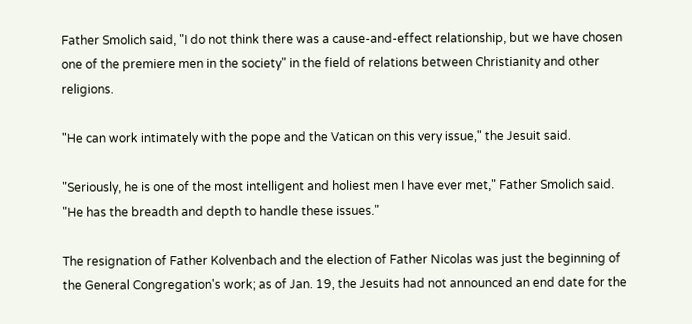Father Smolich said, "I do not think there was a cause-and-effect relationship, but we have chosen one of the premiere men in the society" in the field of relations between Christianity and other religions.

"He can work intimately with the pope and the Vatican on this very issue," the Jesuit said.

"Seriously, he is one of the most intelligent and holiest men I have ever met," Father Smolich said. "He has the breadth and depth to handle these issues."

The resignation of Father Kolvenbach and the election of Father Nicolas was just the beginning of the General Congregation's work; as of Jan. 19, the Jesuits had not announced an end date for the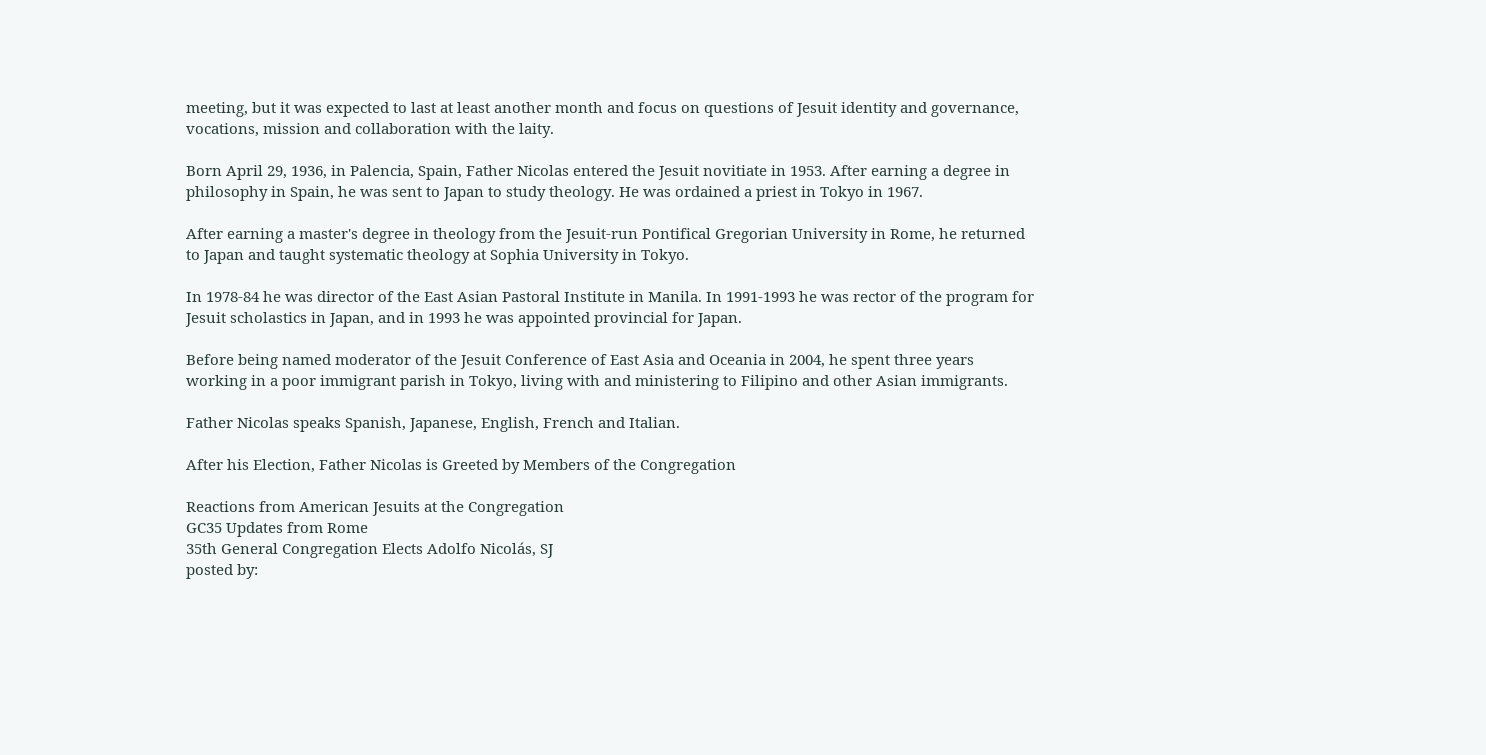meeting, but it was expected to last at least another month and focus on questions of Jesuit identity and governance, vocations, mission and collaboration with the laity.

Born April 29, 1936, in Palencia, Spain, Father Nicolas entered the Jesuit novitiate in 1953. After earning a degree in philosophy in Spain, he was sent to Japan to study theology. He was ordained a priest in Tokyo in 1967.

After earning a master's degree in theology from the Jesuit-run Pontifical Gregorian University in Rome, he returned to Japan and taught systematic theology at Sophia University in Tokyo.

In 1978-84 he was director of the East Asian Pastoral Institute in Manila. In 1991-1993 he was rector of the program for Jesuit scholastics in Japan, and in 1993 he was appointed provincial for Japan.

Before being named moderator of the Jesuit Conference of East Asia and Oceania in 2004, he spent three years working in a poor immigrant parish in Tokyo, living with and ministering to Filipino and other Asian immigrants.

Father Nicolas speaks Spanish, Japanese, English, French and Italian.

After his Election, Father Nicolas is Greeted by Members of the Congregation

Reactions from American Jesuits at the Congregation
GC35 Updates from Rome
35th General Congregation Elects Adolfo Nicolás, SJ
posted by: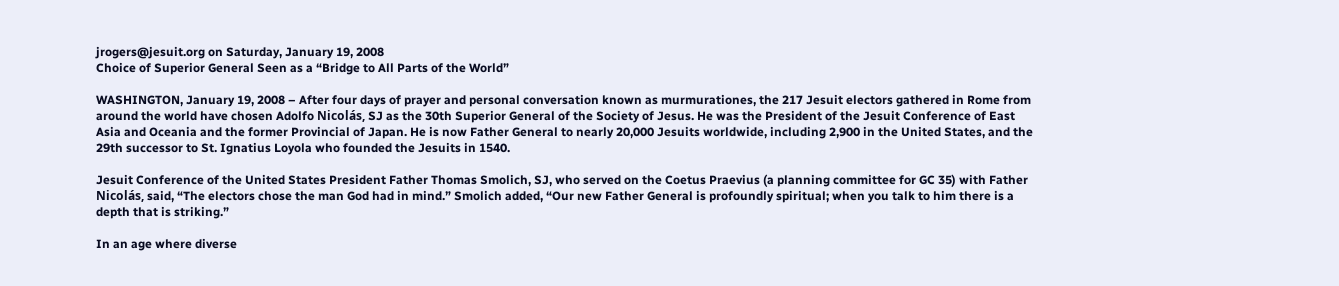jrogers@jesuit.org on Saturday, January 19, 2008
Choice of Superior General Seen as a “Bridge to All Parts of the World”

WASHINGTON, January 19, 2008 – After four days of prayer and personal conversation known as murmurationes, the 217 Jesuit electors gathered in Rome from around the world have chosen Adolfo Nicolás, SJ as the 30th Superior General of the Society of Jesus. He was the President of the Jesuit Conference of East Asia and Oceania and the former Provincial of Japan. He is now Father General to nearly 20,000 Jesuits worldwide, including 2,900 in the United States, and the 29th successor to St. Ignatius Loyola who founded the Jesuits in 1540.

Jesuit Conference of the United States President Father Thomas Smolich, SJ, who served on the Coetus Praevius (a planning committee for GC 35) with Father Nicolás, said, “The electors chose the man God had in mind.” Smolich added, “Our new Father General is profoundly spiritual; when you talk to him there is a depth that is striking.”

In an age where diverse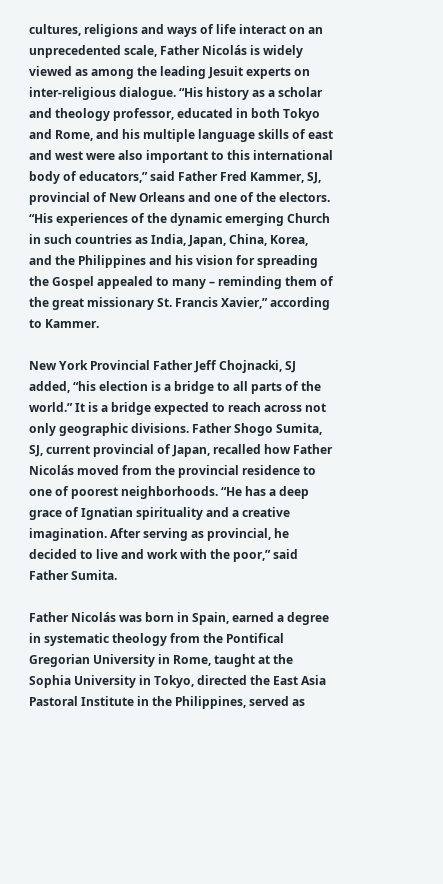cultures, religions and ways of life interact on an unprecedented scale, Father Nicolás is widely viewed as among the leading Jesuit experts on inter-religious dialogue. “His history as a scholar and theology professor, educated in both Tokyo and Rome, and his multiple language skills of east and west were also important to this international body of educators,” said Father Fred Kammer, SJ, provincial of New Orleans and one of the electors. “His experiences of the dynamic emerging Church in such countries as India, Japan, China, Korea, and the Philippines and his vision for spreading the Gospel appealed to many – reminding them of the great missionary St. Francis Xavier,” according to Kammer.

New York Provincial Father Jeff Chojnacki, SJ added, “his election is a bridge to all parts of the world.” It is a bridge expected to reach across not only geographic divisions. Father Shogo Sumita, SJ, current provincial of Japan, recalled how Father Nicolás moved from the provincial residence to one of poorest neighborhoods. “He has a deep grace of Ignatian spirituality and a creative imagination. After serving as provincial, he decided to live and work with the poor,” said Father Sumita.

Father Nicolás was born in Spain, earned a degree in systematic theology from the Pontifical Gregorian University in Rome, taught at the Sophia University in Tokyo, directed the East Asia Pastoral Institute in the Philippines, served as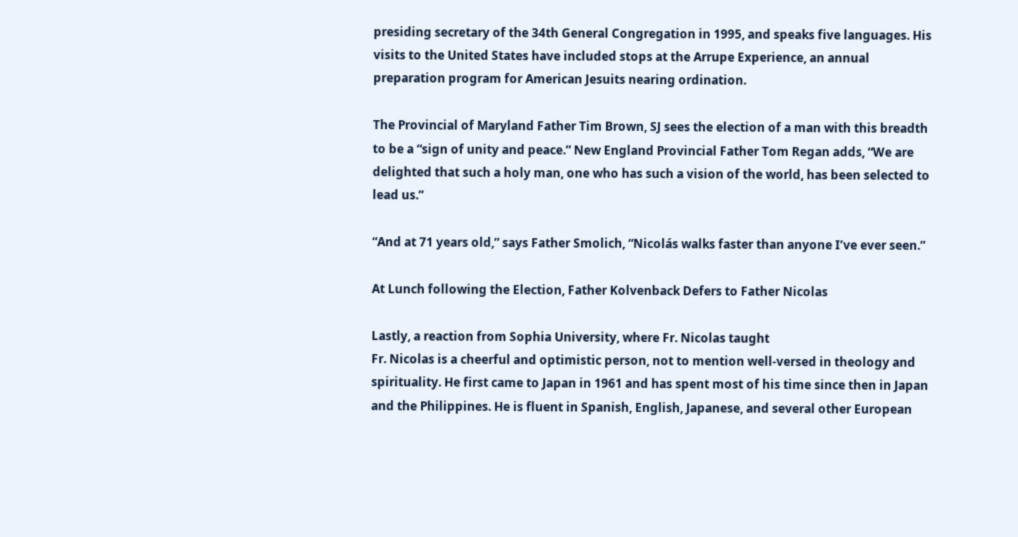presiding secretary of the 34th General Congregation in 1995, and speaks five languages. His visits to the United States have included stops at the Arrupe Experience, an annual preparation program for American Jesuits nearing ordination.

The Provincial of Maryland Father Tim Brown, SJ sees the election of a man with this breadth to be a “sign of unity and peace.” New England Provincial Father Tom Regan adds, “We are delighted that such a holy man, one who has such a vision of the world, has been selected to lead us.”

“And at 71 years old,” says Father Smolich, “Nicolás walks faster than anyone I’ve ever seen.”

At Lunch following the Election, Father Kolvenback Defers to Father Nicolas

Lastly, a reaction from Sophia University, where Fr. Nicolas taught
Fr. Nicolas is a cheerful and optimistic person, not to mention well-versed in theology and spirituality. He first came to Japan in 1961 and has spent most of his time since then in Japan and the Philippines. He is fluent in Spanish, English, Japanese, and several other European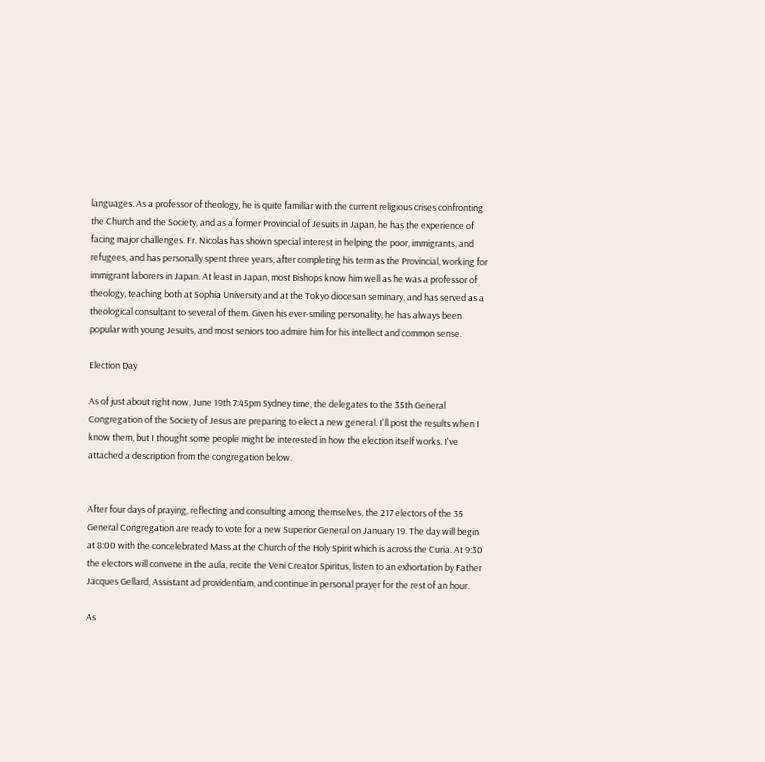languages. As a professor of theology, he is quite familiar with the current religious crises confronting the Church and the Society, and as a former Provincial of Jesuits in Japan, he has the experience of facing major challenges. Fr. Nicolas has shown special interest in helping the poor, immigrants, and refugees, and has personally spent three years, after completing his term as the Provincial, working for immigrant laborers in Japan. At least in Japan, most Bishops know him well as he was a professor of theology, teaching both at Sophia University and at the Tokyo diocesan seminary, and has served as a theological consultant to several of them. Given his ever-smiling personality, he has always been popular with young Jesuits, and most seniors too admire him for his intellect and common sense.

Election Day

As of just about right now, June 19th 7:45pm Sydney time, the delegates to the 35th General Congregation of the Society of Jesus are preparing to elect a new general. I'll post the results when I know them, but I thought some people might be interested in how the election itself works. I've attached a description from the congregation below.


After four days of praying, reflecting and consulting among themselves, the 217 electors of the 35 General Congregation are ready to vote for a new Superior General on January 19. The day will begin at 8:00 with the concelebrated Mass at the Church of the Holy Spirit which is across the Curia. At 9:30 the electors will convene in the aula, recite the Veni Creator Spiritus, listen to an exhortation by Father Jacques Gellard, Assistant ad providentiam, and continue in personal prayer for the rest of an hour.

As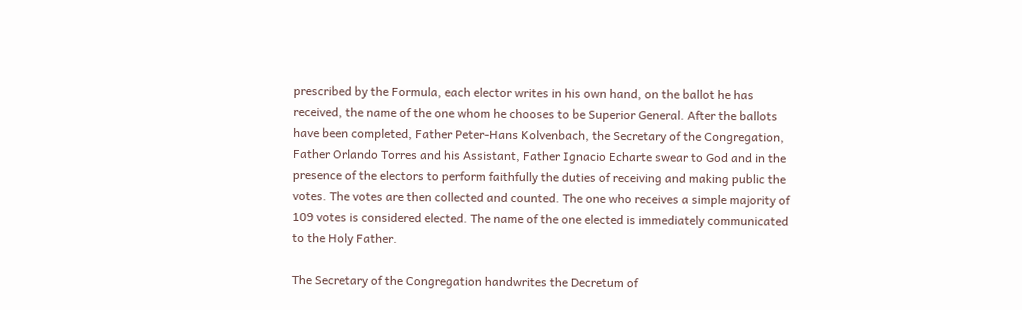prescribed by the Formula, each elector writes in his own hand, on the ballot he has received, the name of the one whom he chooses to be Superior General. After the ballots have been completed, Father Peter-Hans Kolvenbach, the Secretary of the Congregation, Father Orlando Torres and his Assistant, Father Ignacio Echarte swear to God and in the presence of the electors to perform faithfully the duties of receiving and making public the votes. The votes are then collected and counted. The one who receives a simple majority of 109 votes is considered elected. The name of the one elected is immediately communicated to the Holy Father.

The Secretary of the Congregation handwrites the Decretum of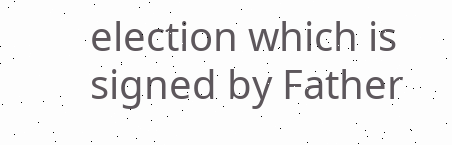election which is signed by Father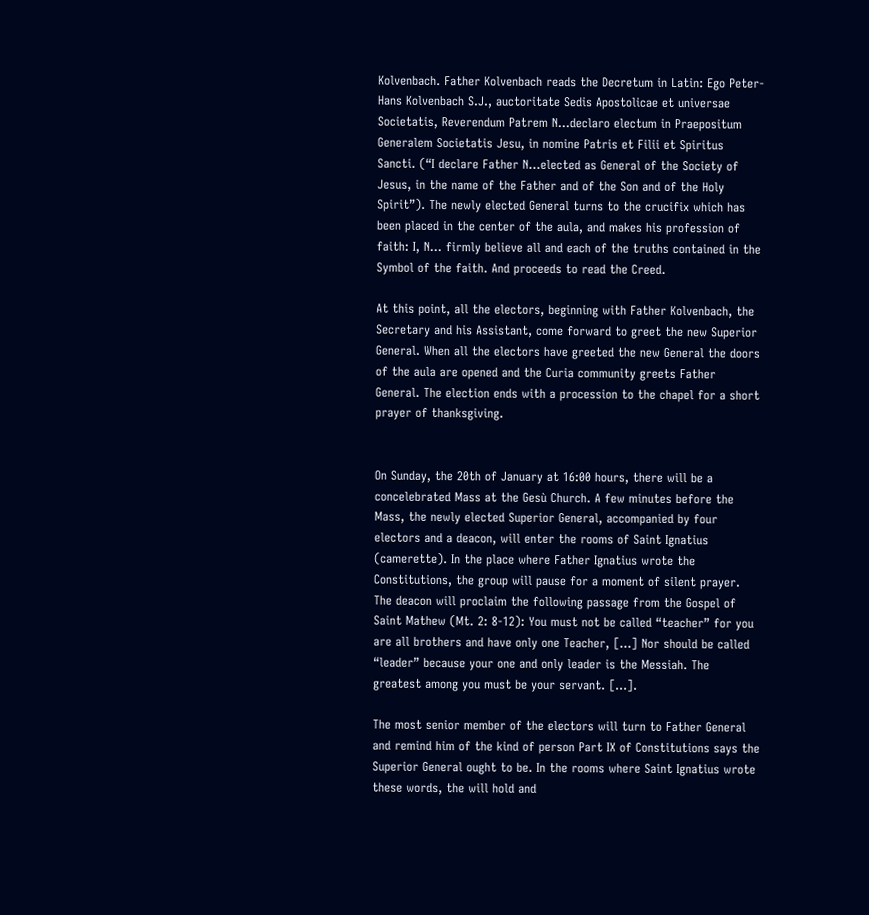Kolvenbach. Father Kolvenbach reads the Decretum in Latin: Ego Peter-Hans Kolvenbach S.J., auctoritate Sedis Apostolicae et universae Societatis, Reverendum Patrem N…declaro electum in Praepositum Generalem Societatis Jesu, in nomine Patris et Filii et Spiritus Sancti. (“I declare Father N…elected as General of the Society of Jesus, in the name of the Father and of the Son and of the Holy Spirit”). The newly elected General turns to the crucifix which has been placed in the center of the aula, and makes his profession of faith: I, N… firmly believe all and each of the truths contained in the Symbol of the faith. And proceeds to read the Creed.

At this point, all the electors, beginning with Father Kolvenbach, the Secretary and his Assistant, come forward to greet the new Superior General. When all the electors have greeted the new General the doors of the aula are opened and the Curia community greets Father General. The election ends with a procession to the chapel for a short prayer of thanksgiving.


On Sunday, the 20th of January at 16:00 hours, there will be a concelebrated Mass at the Gesù Church. A few minutes before the Mass, the newly elected Superior General, accompanied by four electors and a deacon, will enter the rooms of Saint Ignatius (camerette). In the place where Father Ignatius wrote the Constitutions, the group will pause for a moment of silent prayer. The deacon will proclaim the following passage from the Gospel of Saint Mathew (Mt. 2: 8-12): You must not be called “teacher” for you are all brothers and have only one Teacher, […] Nor should be called “leader” because your one and only leader is the Messiah. The greatest among you must be your servant. […].

The most senior member of the electors will turn to Father General and remind him of the kind of person Part IX of Constitutions says the Superior General ought to be. In the rooms where Saint Ignatius wrote these words, the will hold and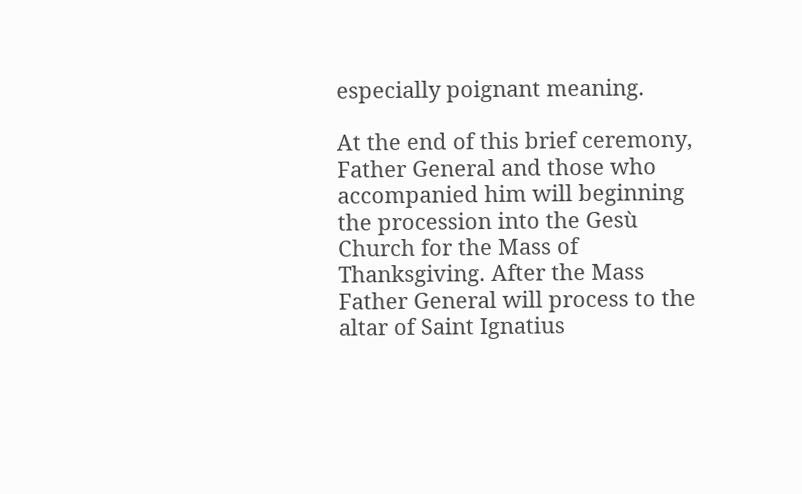especially poignant meaning.

At the end of this brief ceremony, Father General and those who accompanied him will beginning the procession into the Gesù Church for the Mass of Thanksgiving. After the Mass Father General will process to the altar of Saint Ignatius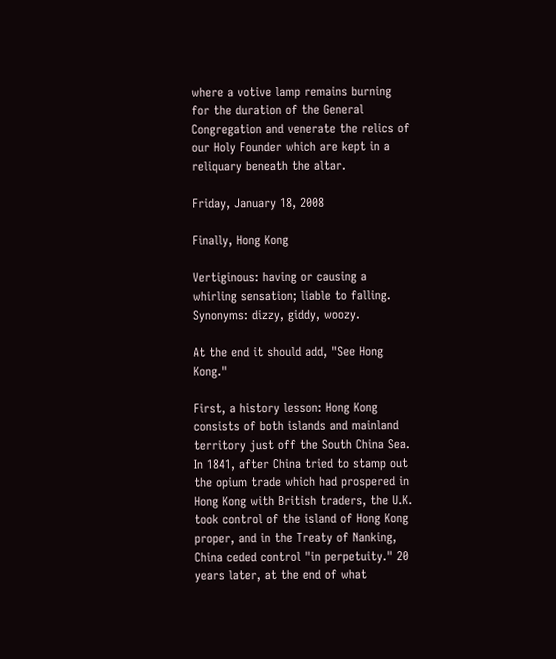where a votive lamp remains burning for the duration of the General Congregation and venerate the relics of our Holy Founder which are kept in a reliquary beneath the altar.

Friday, January 18, 2008

Finally, Hong Kong

Vertiginous: having or causing a whirling sensation; liable to falling. Synonyms: dizzy, giddy, woozy.

At the end it should add, "See Hong Kong."

First, a history lesson: Hong Kong consists of both islands and mainland territory just off the South China Sea. In 1841, after China tried to stamp out the opium trade which had prospered in Hong Kong with British traders, the U.K. took control of the island of Hong Kong proper, and in the Treaty of Nanking, China ceded control "in perpetuity." 20 years later, at the end of what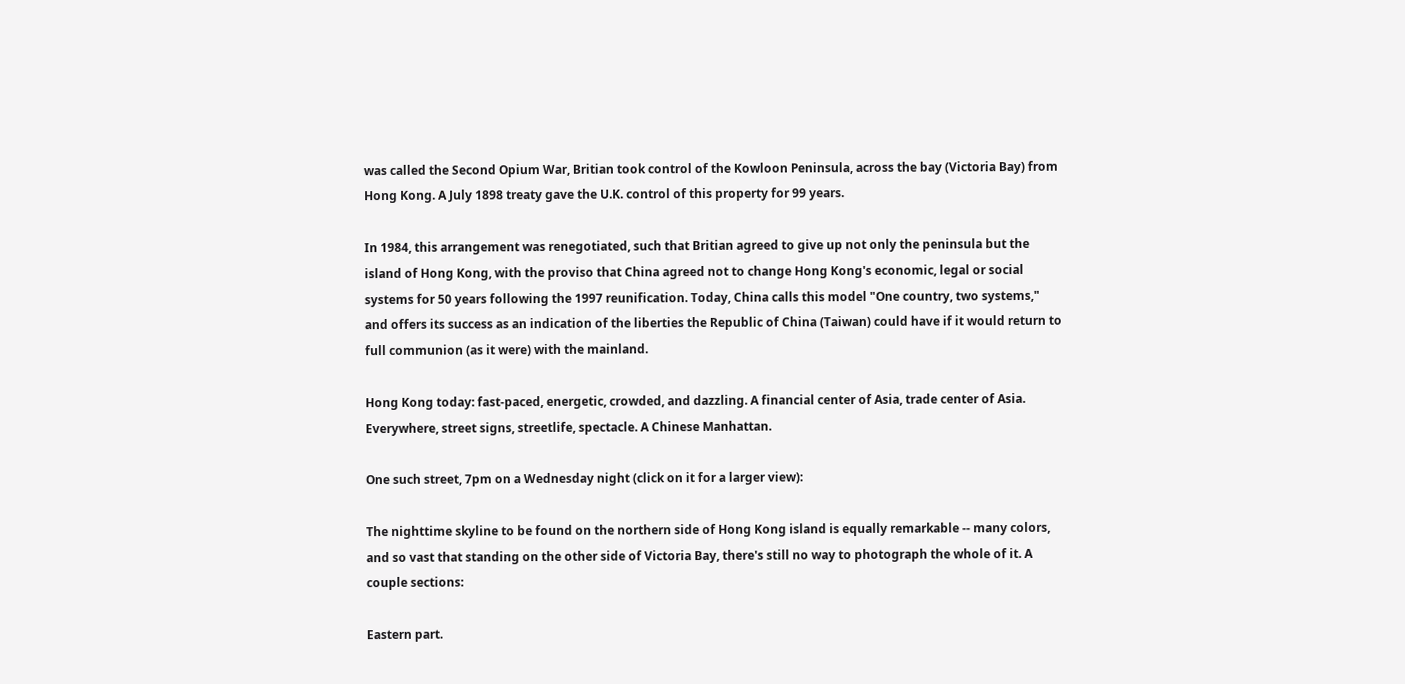was called the Second Opium War, Britian took control of the Kowloon Peninsula, across the bay (Victoria Bay) from Hong Kong. A July 1898 treaty gave the U.K. control of this property for 99 years.

In 1984, this arrangement was renegotiated, such that Britian agreed to give up not only the peninsula but the island of Hong Kong, with the proviso that China agreed not to change Hong Kong's economic, legal or social systems for 50 years following the 1997 reunification. Today, China calls this model "One country, two systems," and offers its success as an indication of the liberties the Republic of China (Taiwan) could have if it would return to full communion (as it were) with the mainland.

Hong Kong today: fast-paced, energetic, crowded, and dazzling. A financial center of Asia, trade center of Asia. Everywhere, street signs, streetlife, spectacle. A Chinese Manhattan.

One such street, 7pm on a Wednesday night (click on it for a larger view):

The nighttime skyline to be found on the northern side of Hong Kong island is equally remarkable -- many colors, and so vast that standing on the other side of Victoria Bay, there's still no way to photograph the whole of it. A couple sections:

Eastern part.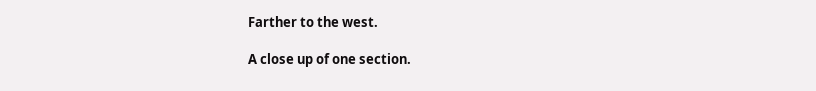Farther to the west.

A close up of one section.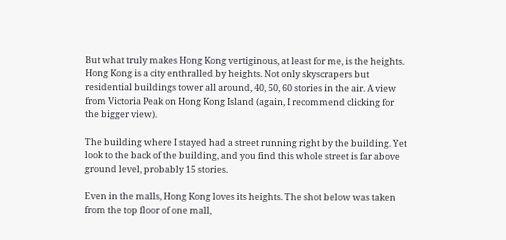But what truly makes Hong Kong vertiginous, at least for me, is the heights. Hong Kong is a city enthralled by heights. Not only skyscrapers but residential buildings tower all around, 40, 50, 60 stories in the air. A view from Victoria Peak on Hong Kong Island (again, I recommend clicking for the bigger view).

The building where I stayed had a street running right by the building. Yet look to the back of the building, and you find this whole street is far above ground level, probably 15 stories.

Even in the malls, Hong Kong loves its heights. The shot below was taken from the top floor of one mall,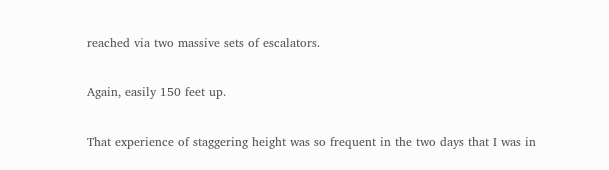reached via two massive sets of escalators.

Again, easily 150 feet up.

That experience of staggering height was so frequent in the two days that I was in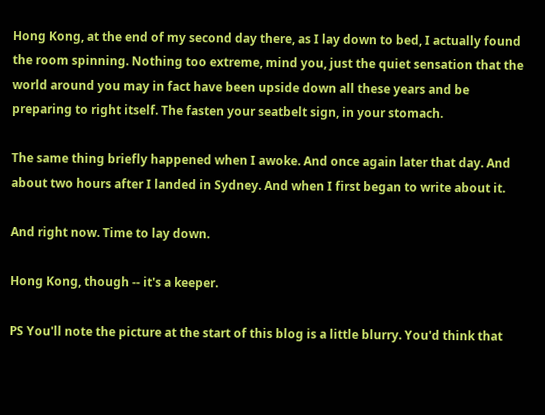Hong Kong, at the end of my second day there, as I lay down to bed, I actually found the room spinning. Nothing too extreme, mind you, just the quiet sensation that the world around you may in fact have been upside down all these years and be preparing to right itself. The fasten your seatbelt sign, in your stomach.

The same thing briefly happened when I awoke. And once again later that day. And about two hours after I landed in Sydney. And when I first began to write about it.

And right now. Time to lay down.

Hong Kong, though -- it's a keeper.

PS You'll note the picture at the start of this blog is a little blurry. You'd think that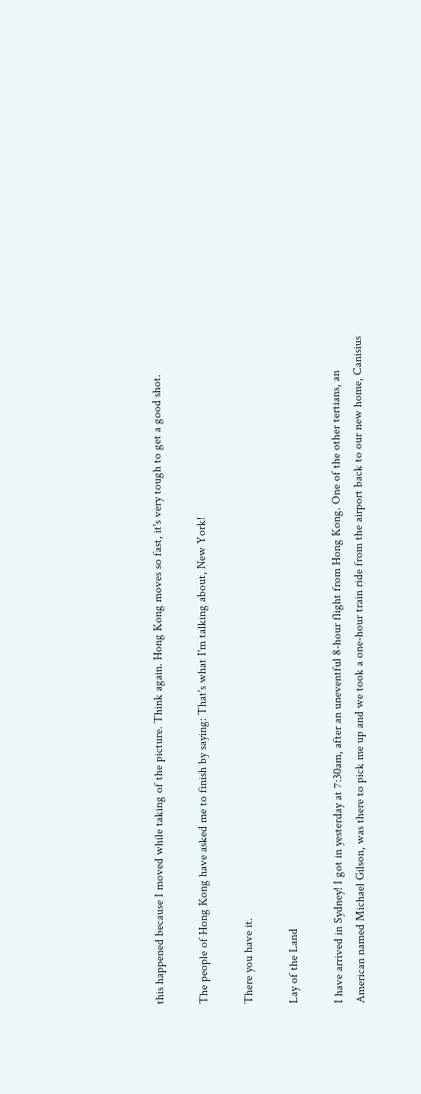this happened because I moved while taking of the picture. Think again. Hong Kong moves so fast, it's very tough to get a good shot.

The people of Hong Kong have asked me to finish by saying: That's what I'm talking about, New York!

There you have it.

Lay of the Land

I have arrived in Sydney! I got in yesterday at 7:30am, after an uneventful 8-hour flight from Hong Kong. One of the other tertians, an American named Michael Gilson, was there to pick me up and we took a one-hour train ride from the airport back to our new home, Canisius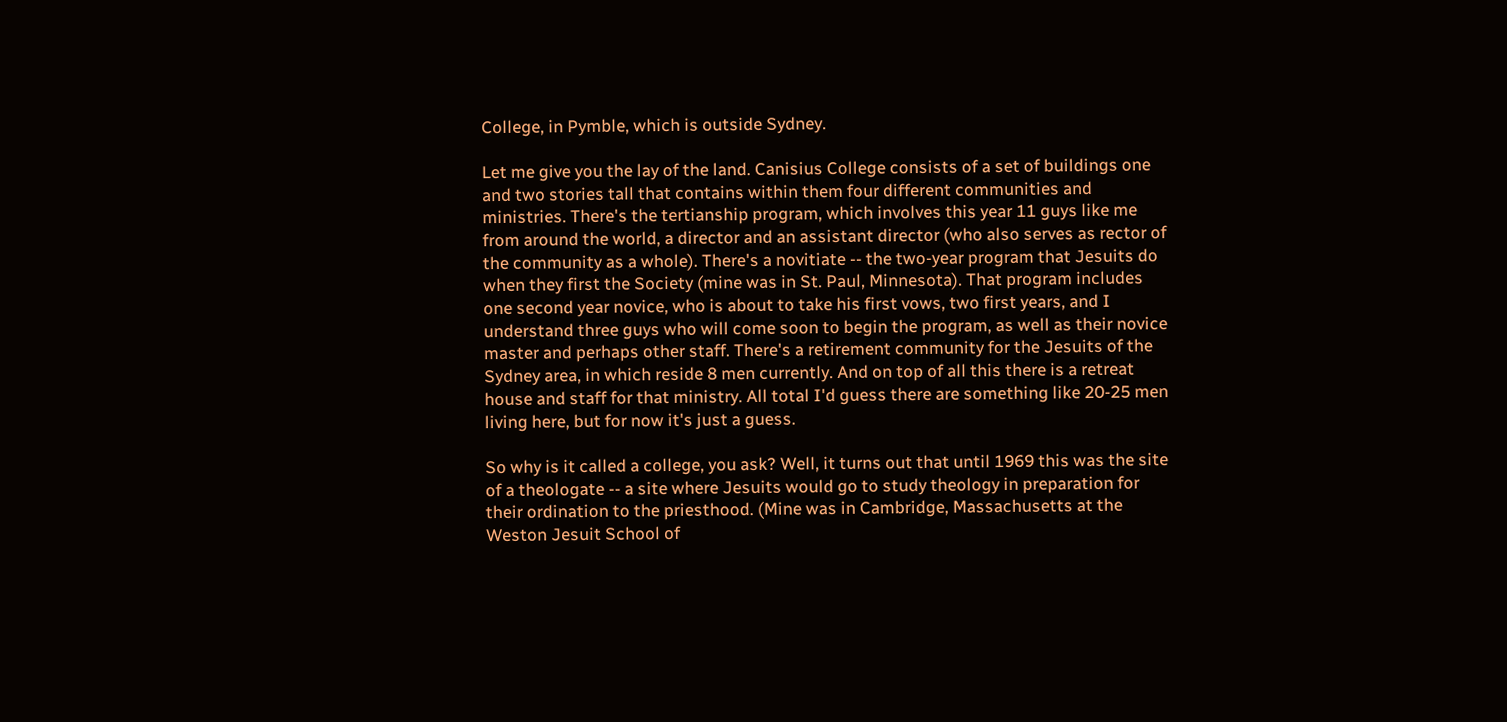College, in Pymble, which is outside Sydney.

Let me give you the lay of the land. Canisius College consists of a set of buildings one and two stories tall that contains within them four different communities and ministries. There's the tertianship program, which involves this year 11 guys like me from around the world, a director and an assistant director (who also serves as rector of the community as a whole). There's a novitiate -- the two-year program that Jesuits do when they first the Society (mine was in St. Paul, Minnesota). That program includes one second year novice, who is about to take his first vows, two first years, and I understand three guys who will come soon to begin the program, as well as their novice master and perhaps other staff. There's a retirement community for the Jesuits of the Sydney area, in which reside 8 men currently. And on top of all this there is a retreat house and staff for that ministry. All total I'd guess there are something like 20-25 men living here, but for now it's just a guess.

So why is it called a college, you ask? Well, it turns out that until 1969 this was the site of a theologate -- a site where Jesuits would go to study theology in preparation for their ordination to the priesthood. (Mine was in Cambridge, Massachusetts at the Weston Jesuit School of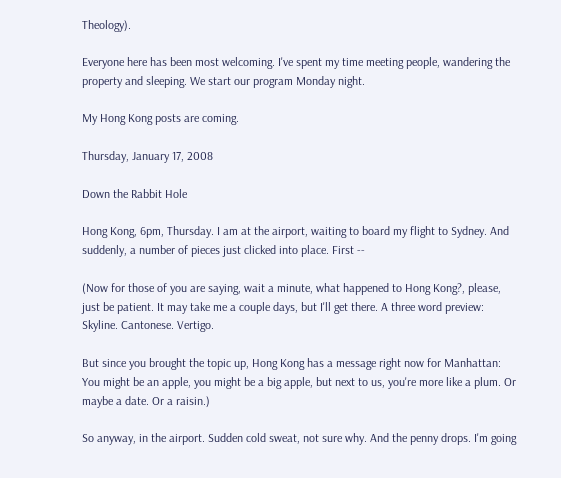Theology).

Everyone here has been most welcoming. I've spent my time meeting people, wandering the property and sleeping. We start our program Monday night.

My Hong Kong posts are coming.

Thursday, January 17, 2008

Down the Rabbit Hole

Hong Kong, 6pm, Thursday. I am at the airport, waiting to board my flight to Sydney. And suddenly, a number of pieces just clicked into place. First --

(Now for those of you are saying, wait a minute, what happened to Hong Kong?, please, just be patient. It may take me a couple days, but I'll get there. A three word preview: Skyline. Cantonese. Vertigo.

But since you brought the topic up, Hong Kong has a message right now for Manhattan: You might be an apple, you might be a big apple, but next to us, you're more like a plum. Or maybe a date. Or a raisin.)

So anyway, in the airport. Sudden cold sweat, not sure why. And the penny drops. I'm going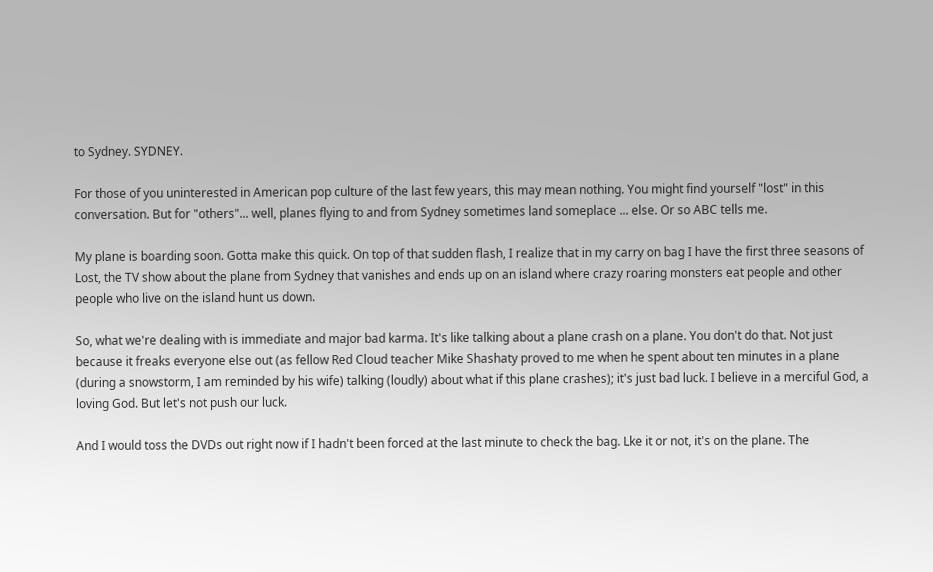to Sydney. SYDNEY.

For those of you uninterested in American pop culture of the last few years, this may mean nothing. You might find yourself "lost" in this conversation. But for "others"... well, planes flying to and from Sydney sometimes land someplace ... else. Or so ABC tells me.

My plane is boarding soon. Gotta make this quick. On top of that sudden flash, I realize that in my carry on bag I have the first three seasons of Lost, the TV show about the plane from Sydney that vanishes and ends up on an island where crazy roaring monsters eat people and other people who live on the island hunt us down.

So, what we're dealing with is immediate and major bad karma. It's like talking about a plane crash on a plane. You don't do that. Not just because it freaks everyone else out (as fellow Red Cloud teacher Mike Shashaty proved to me when he spent about ten minutes in a plane (during a snowstorm, I am reminded by his wife) talking (loudly) about what if this plane crashes); it's just bad luck. I believe in a merciful God, a loving God. But let's not push our luck.

And I would toss the DVDs out right now if I hadn't been forced at the last minute to check the bag. Lke it or not, it's on the plane. The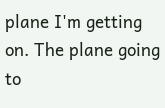plane I'm getting on. The plane going to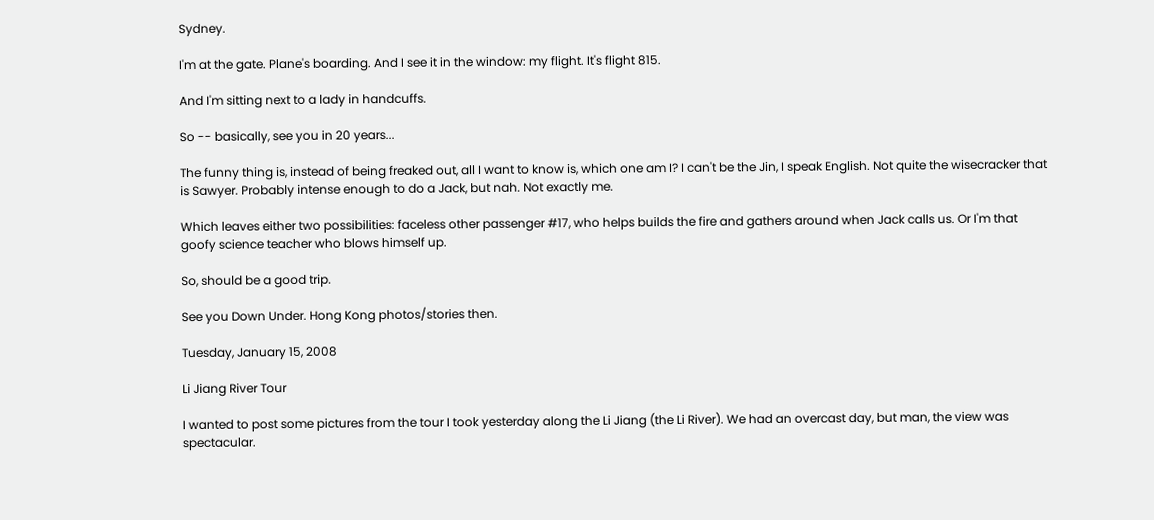Sydney.

I'm at the gate. Plane's boarding. And I see it in the window: my flight. It's flight 815.

And I'm sitting next to a lady in handcuffs.

So -- basically, see you in 20 years...

The funny thing is, instead of being freaked out, all I want to know is, which one am I? I can't be the Jin, I speak English. Not quite the wisecracker that is Sawyer. Probably intense enough to do a Jack, but nah. Not exactly me.

Which leaves either two possibilities: faceless other passenger #17, who helps builds the fire and gathers around when Jack calls us. Or I'm that goofy science teacher who blows himself up.

So, should be a good trip.

See you Down Under. Hong Kong photos/stories then.

Tuesday, January 15, 2008

Li Jiang River Tour

I wanted to post some pictures from the tour I took yesterday along the Li Jiang (the Li River). We had an overcast day, but man, the view was spectacular.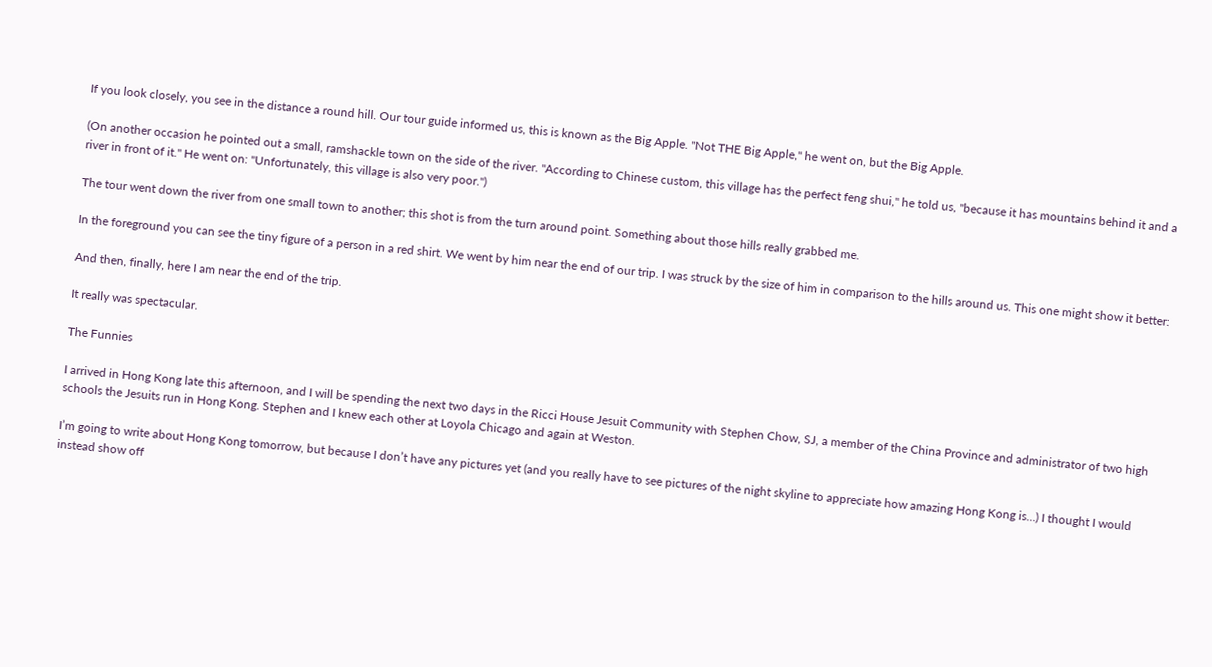If you look closely, you see in the distance a round hill. Our tour guide informed us, this is known as the Big Apple. "Not THE Big Apple," he went on, but the Big Apple.

(On another occasion he pointed out a small, ramshackle town on the side of the river. "According to Chinese custom, this village has the perfect feng shui," he told us, "because it has mountains behind it and a river in front of it." He went on: "Unfortunately, this village is also very poor.")

The tour went down the river from one small town to another; this shot is from the turn around point. Something about those hills really grabbed me.

In the foreground you can see the tiny figure of a person in a red shirt. We went by him near the end of our trip. I was struck by the size of him in comparison to the hills around us. This one might show it better:

And then, finally, here I am near the end of the trip.

It really was spectacular.

The Funnies

I arrived in Hong Kong late this afternoon, and I will be spending the next two days in the Ricci House Jesuit Community with Stephen Chow, SJ, a member of the China Province and administrator of two high schools the Jesuits run in Hong Kong. Stephen and I knew each other at Loyola Chicago and again at Weston.

I’m going to write about Hong Kong tomorrow, but because I don’t have any pictures yet (and you really have to see pictures of the night skyline to appreciate how amazing Hong Kong is…) I thought I would instead show off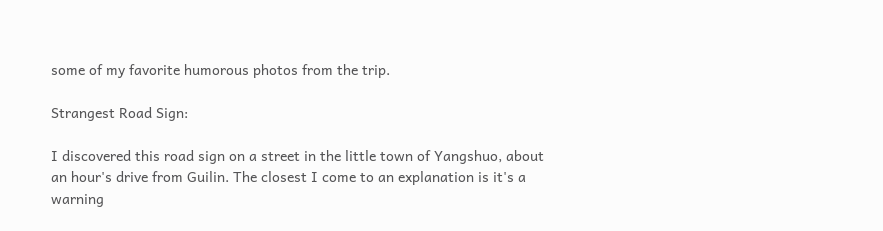some of my favorite humorous photos from the trip.

Strangest Road Sign:

I discovered this road sign on a street in the little town of Yangshuo, about an hour's drive from Guilin. The closest I come to an explanation is it's a warning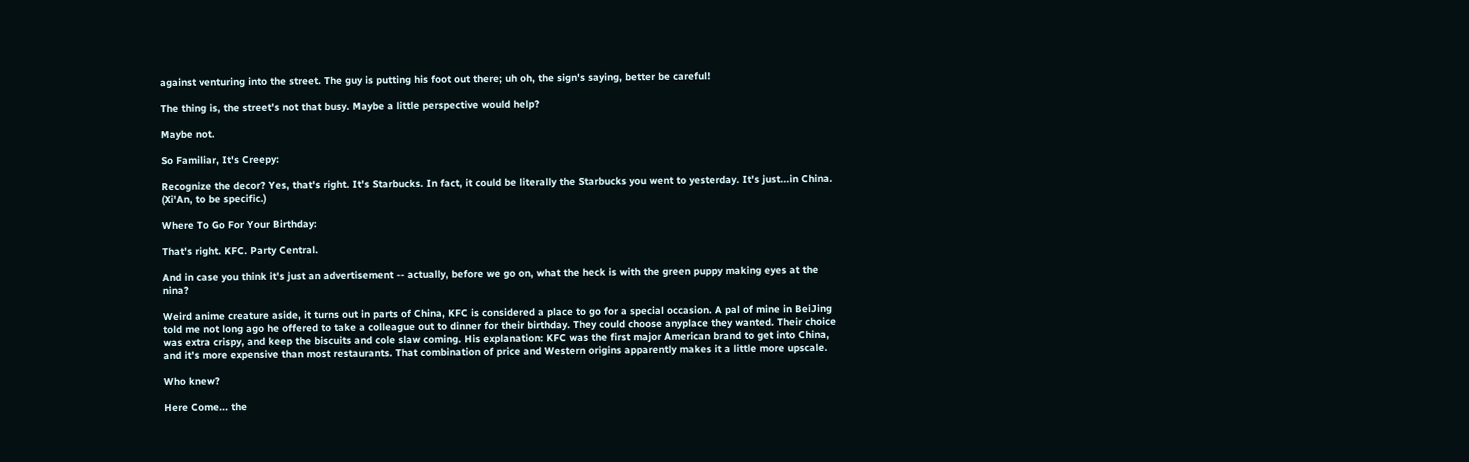against venturing into the street. The guy is putting his foot out there; uh oh, the sign's saying, better be careful!

The thing is, the street's not that busy. Maybe a little perspective would help?

Maybe not.

So Familiar, It's Creepy:

Recognize the decor? Yes, that's right. It's Starbucks. In fact, it could be literally the Starbucks you went to yesterday. It's just...in China. (Xi'An, to be specific.)

Where To Go For Your Birthday:

That's right. KFC. Party Central.

And in case you think it's just an advertisement -- actually, before we go on, what the heck is with the green puppy making eyes at the nina?

Weird anime creature aside, it turns out in parts of China, KFC is considered a place to go for a special occasion. A pal of mine in BeiJing told me not long ago he offered to take a colleague out to dinner for their birthday. They could choose anyplace they wanted. Their choice was extra crispy, and keep the biscuits and cole slaw coming. His explanation: KFC was the first major American brand to get into China, and it's more expensive than most restaurants. That combination of price and Western origins apparently makes it a little more upscale.

Who knew?

Here Come... the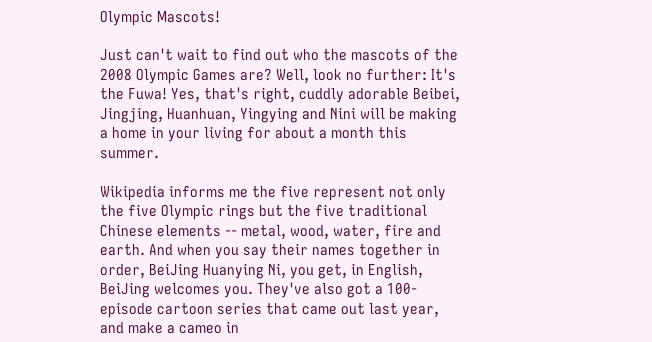Olympic Mascots!

Just can't wait to find out who the mascots of the 2008 Olympic Games are? Well, look no further: It's the Fuwa! Yes, that's right, cuddly adorable Beibei, Jingjing, Huanhuan, Yingying and Nini will be making a home in your living for about a month this summer.

Wikipedia informs me the five represent not only the five Olympic rings but the five traditional Chinese elements -- metal, wood, water, fire and earth. And when you say their names together in order, BeiJing Huanying Ni, you get, in English, BeiJing welcomes you. They've also got a 100-episode cartoon series that came out last year, and make a cameo in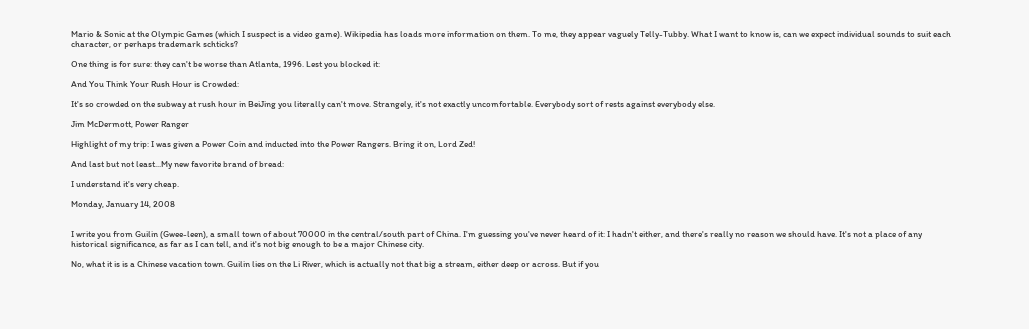Mario & Sonic at the Olympic Games (which I suspect is a video game). Wikipedia has loads more information on them. To me, they appear vaguely Telly-Tubby. What I want to know is, can we expect individual sounds to suit each character, or perhaps trademark schticks?

One thing is for sure: they can't be worse than Atlanta, 1996. Lest you blocked it:

And You Think Your Rush Hour is Crowded:

It's so crowded on the subway at rush hour in BeiJing you literally can't move. Strangely, it's not exactly uncomfortable. Everybody sort of rests against everybody else.

Jim McDermott, Power Ranger

Highlight of my trip: I was given a Power Coin and inducted into the Power Rangers. Bring it on, Lord Zed!

And last but not least...My new favorite brand of bread:

I understand it's very cheap.

Monday, January 14, 2008


I write you from Guilin (Gwee-leen), a small town of about 70000 in the central/south part of China. I'm guessing you've never heard of it: I hadn't either, and there's really no reason we should have. It's not a place of any historical significance, as far as I can tell, and it's not big enough to be a major Chinese city.

No, what it is is a Chinese vacation town. Guilin lies on the Li River, which is actually not that big a stream, either deep or across. But if you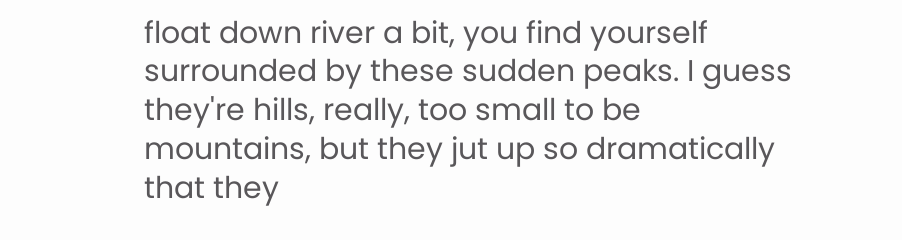float down river a bit, you find yourself surrounded by these sudden peaks. I guess they're hills, really, too small to be mountains, but they jut up so dramatically that they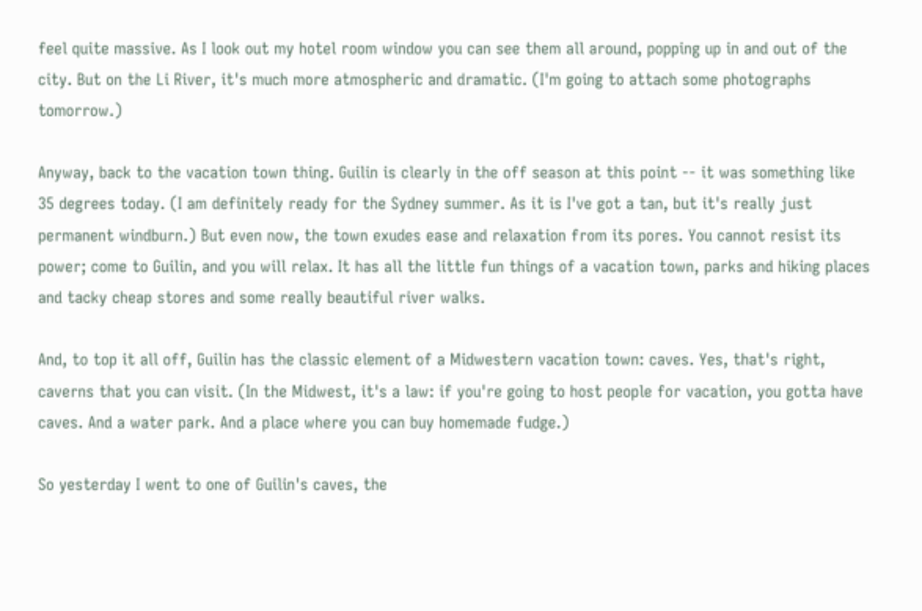feel quite massive. As I look out my hotel room window you can see them all around, popping up in and out of the city. But on the Li River, it's much more atmospheric and dramatic. (I'm going to attach some photographs tomorrow.)

Anyway, back to the vacation town thing. Guilin is clearly in the off season at this point -- it was something like 35 degrees today. (I am definitely ready for the Sydney summer. As it is I've got a tan, but it's really just permanent windburn.) But even now, the town exudes ease and relaxation from its pores. You cannot resist its power; come to Guilin, and you will relax. It has all the little fun things of a vacation town, parks and hiking places and tacky cheap stores and some really beautiful river walks.

And, to top it all off, Guilin has the classic element of a Midwestern vacation town: caves. Yes, that's right, caverns that you can visit. (In the Midwest, it's a law: if you're going to host people for vacation, you gotta have caves. And a water park. And a place where you can buy homemade fudge.)

So yesterday I went to one of Guilin's caves, the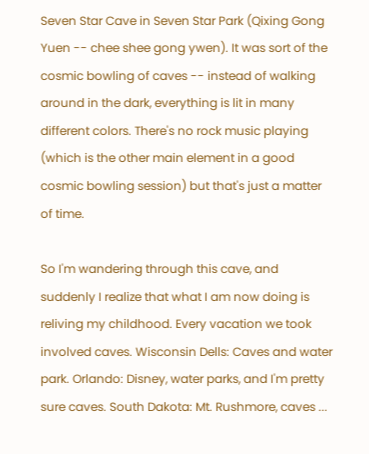Seven Star Cave in Seven Star Park (Qixing Gong Yuen -- chee shee gong ywen). It was sort of the cosmic bowling of caves -- instead of walking around in the dark, everything is lit in many different colors. There's no rock music playing (which is the other main element in a good cosmic bowling session) but that's just a matter of time.

So I'm wandering through this cave, and suddenly I realize that what I am now doing is reliving my childhood. Every vacation we took involved caves. Wisconsin Dells: Caves and water park. Orlando: Disney, water parks, and I'm pretty sure caves. South Dakota: Mt. Rushmore, caves ...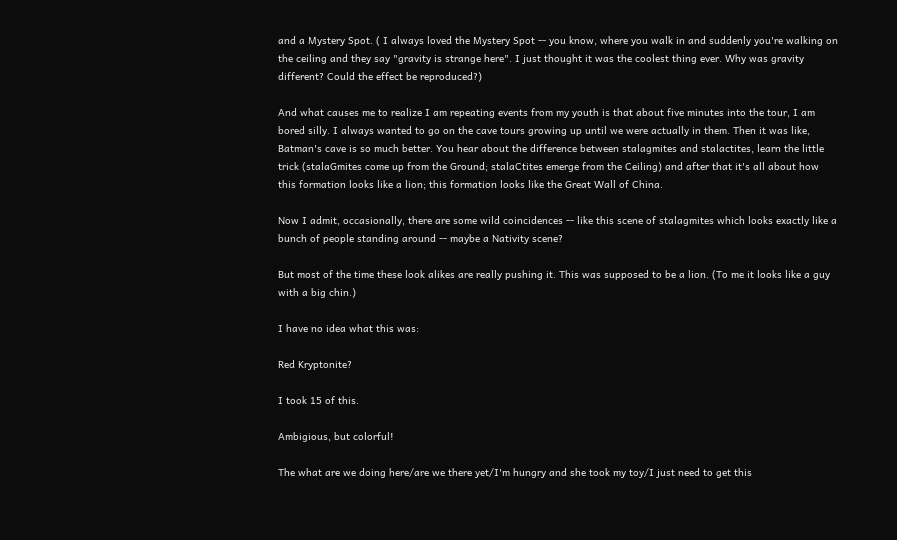and a Mystery Spot. ( I always loved the Mystery Spot -- you know, where you walk in and suddenly you're walking on the ceiling and they say "gravity is strange here". I just thought it was the coolest thing ever. Why was gravity different? Could the effect be reproduced?)

And what causes me to realize I am repeating events from my youth is that about five minutes into the tour, I am bored silly. I always wanted to go on the cave tours growing up until we were actually in them. Then it was like, Batman's cave is so much better. You hear about the difference between stalagmites and stalactites, learn the little trick (stalaGmites come up from the Ground; stalaCtites emerge from the Ceiling) and after that it's all about how this formation looks like a lion; this formation looks like the Great Wall of China.

Now I admit, occasionally, there are some wild coincidences -- like this scene of stalagmites which looks exactly like a bunch of people standing around -- maybe a Nativity scene?

But most of the time these look alikes are really pushing it. This was supposed to be a lion. (To me it looks like a guy with a big chin.)

I have no idea what this was:

Red Kryptonite?

I took 15 of this.

Ambigious, but colorful!

The what are we doing here/are we there yet/I'm hungry and she took my toy/I just need to get this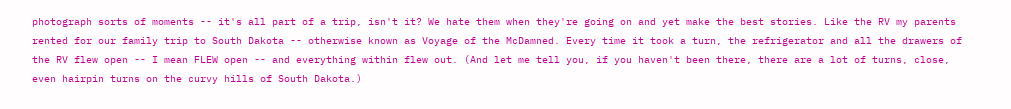photograph sorts of moments -- it's all part of a trip, isn't it? We hate them when they're going on and yet make the best stories. Like the RV my parents rented for our family trip to South Dakota -- otherwise known as Voyage of the McDamned. Every time it took a turn, the refrigerator and all the drawers of the RV flew open -- I mean FLEW open -- and everything within flew out. (And let me tell you, if you haven't been there, there are a lot of turns, close, even hairpin turns on the curvy hills of South Dakota.)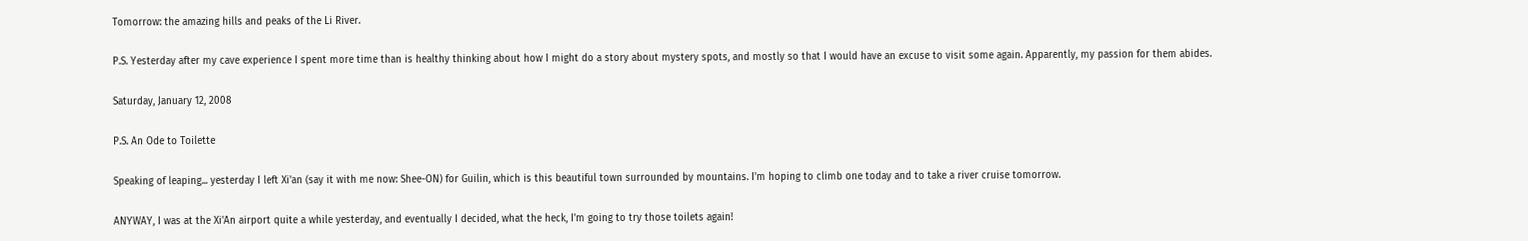Tomorrow: the amazing hills and peaks of the Li River.

P.S. Yesterday after my cave experience I spent more time than is healthy thinking about how I might do a story about mystery spots, and mostly so that I would have an excuse to visit some again. Apparently, my passion for them abides.

Saturday, January 12, 2008

P.S. An Ode to Toilette

Speaking of leaping... yesterday I left Xi'an (say it with me now: Shee-ON) for Guilin, which is this beautiful town surrounded by mountains. I'm hoping to climb one today and to take a river cruise tomorrow.

ANYWAY, I was at the Xi'An airport quite a while yesterday, and eventually I decided, what the heck, I'm going to try those toilets again!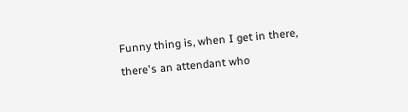Funny thing is, when I get in there, there's an attendant who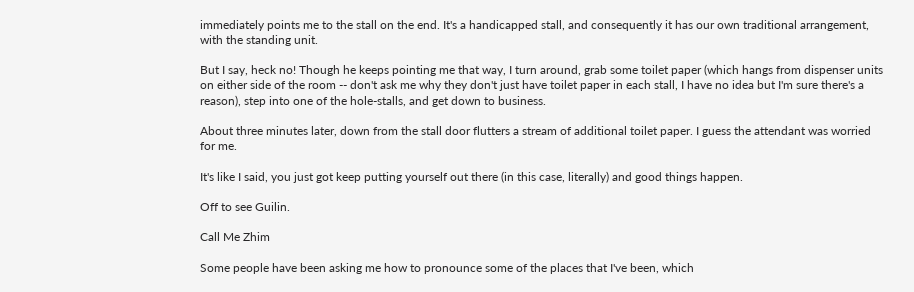immediately points me to the stall on the end. It's a handicapped stall, and consequently it has our own traditional arrangement, with the standing unit.

But I say, heck no! Though he keeps pointing me that way, I turn around, grab some toilet paper (which hangs from dispenser units on either side of the room -- don't ask me why they don't just have toilet paper in each stall, I have no idea but I'm sure there's a reason), step into one of the hole-stalls, and get down to business.

About three minutes later, down from the stall door flutters a stream of additional toilet paper. I guess the attendant was worried for me.

It's like I said, you just got keep putting yourself out there (in this case, literally) and good things happen.

Off to see Guilin.

Call Me Zhim

Some people have been asking me how to pronounce some of the places that I've been, which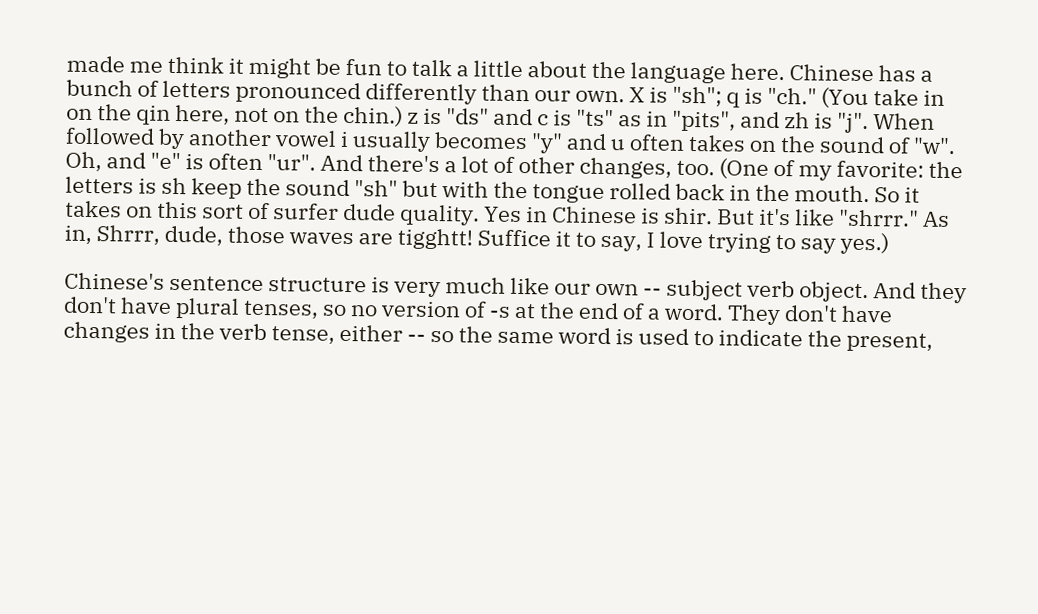made me think it might be fun to talk a little about the language here. Chinese has a bunch of letters pronounced differently than our own. X is "sh"; q is "ch." (You take in on the qin here, not on the chin.) z is "ds" and c is "ts" as in "pits", and zh is "j". When followed by another vowel i usually becomes "y" and u often takes on the sound of "w". Oh, and "e" is often "ur". And there's a lot of other changes, too. (One of my favorite: the letters is sh keep the sound "sh" but with the tongue rolled back in the mouth. So it takes on this sort of surfer dude quality. Yes in Chinese is shir. But it's like "shrrr." As in, Shrrr, dude, those waves are tigghtt! Suffice it to say, I love trying to say yes.)

Chinese's sentence structure is very much like our own -- subject verb object. And they don't have plural tenses, so no version of -s at the end of a word. They don't have changes in the verb tense, either -- so the same word is used to indicate the present,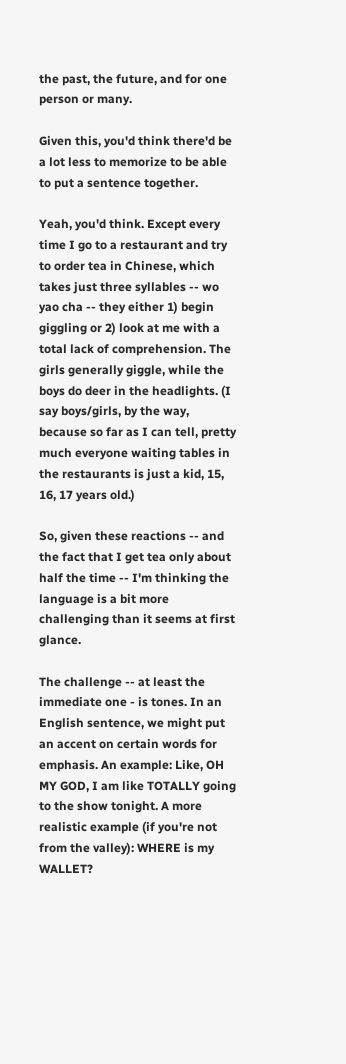the past, the future, and for one person or many.

Given this, you'd think there'd be a lot less to memorize to be able to put a sentence together.

Yeah, you'd think. Except every time I go to a restaurant and try to order tea in Chinese, which takes just three syllables -- wo yao cha -- they either 1) begin giggling or 2) look at me with a total lack of comprehension. The girls generally giggle, while the boys do deer in the headlights. (I say boys/girls, by the way, because so far as I can tell, pretty much everyone waiting tables in the restaurants is just a kid, 15, 16, 17 years old.)

So, given these reactions -- and the fact that I get tea only about half the time -- I'm thinking the language is a bit more challenging than it seems at first glance.

The challenge -- at least the immediate one - is tones. In an English sentence, we might put an accent on certain words for emphasis. An example: Like, OH MY GOD, I am like TOTALLY going to the show tonight. A more realistic example (if you're not from the valley): WHERE is my WALLET?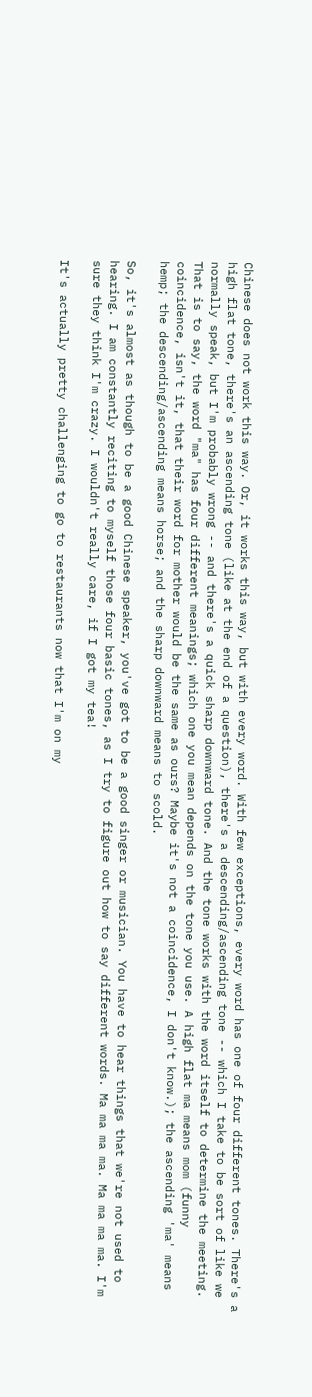Chinese does not work this way. Or, it works this way, but with every word. With few exceptions, every word has one of four different tones. There's a high flat tone, there's an ascending tone (like at the end of a question), there's a descending/ascending tone -- which I take to be sort of like we normally speak, but I'm probably wrong -- and there's a quick sharp downward tone. And the tone works with the word itself to determine the meeting. That is to say, the word "ma" has four different meanings; which one you mean depends on the tone you use. A high flat ma means mom (funny coincidence, isn't it, that their word for mother would be the same as ours? Maybe it's not a coincidence, I don't know.); the ascending 'ma' means hemp; the descending/ascending means horse; and the sharp downward means to scold.

So, it's almost as though to be a good Chinese speaker, you've got to be a good singer or musician. You have to hear things that we're not used to hearing. I am constantly reciting to myself those four basic tones, as I try to figure out how to say different words. Ma ma ma ma. Ma ma ma ma. I'm sure they think I'm crazy. I wouldn't really care, if I got my tea!

It's actually pretty challenging to go to restaurants now that I'm on my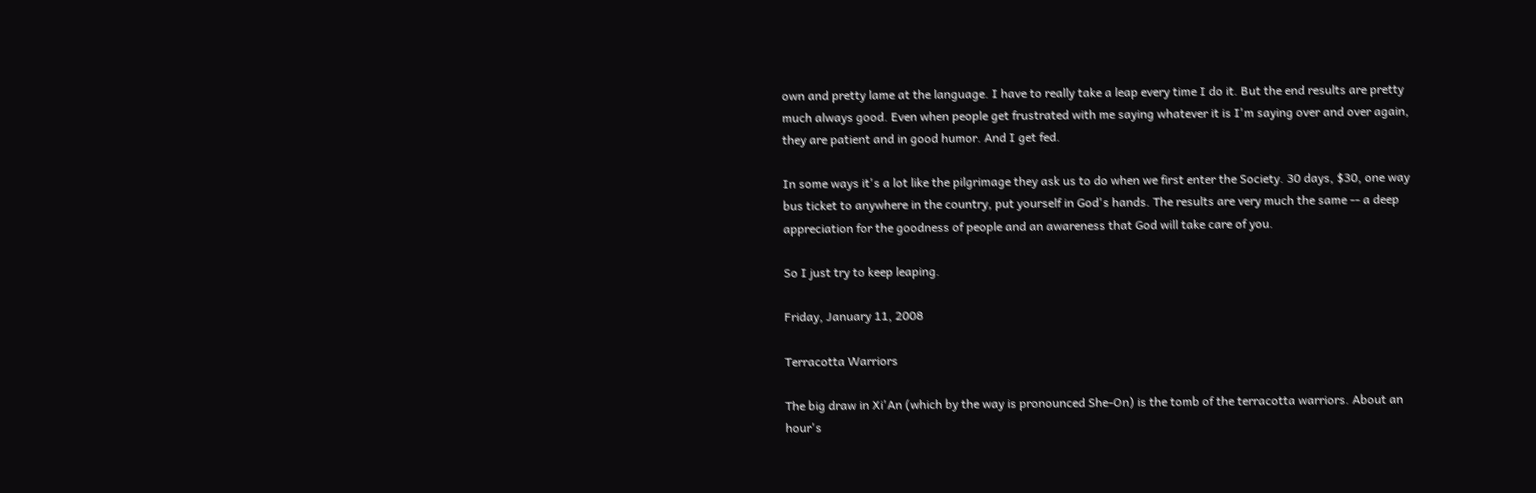own and pretty lame at the language. I have to really take a leap every time I do it. But the end results are pretty much always good. Even when people get frustrated with me saying whatever it is I'm saying over and over again, they are patient and in good humor. And I get fed.

In some ways it's a lot like the pilgrimage they ask us to do when we first enter the Society. 30 days, $30, one way bus ticket to anywhere in the country, put yourself in God's hands. The results are very much the same -- a deep appreciation for the goodness of people and an awareness that God will take care of you.

So I just try to keep leaping.

Friday, January 11, 2008

Terracotta Warriors

The big draw in Xi'An (which by the way is pronounced She-On) is the tomb of the terracotta warriors. About an hour's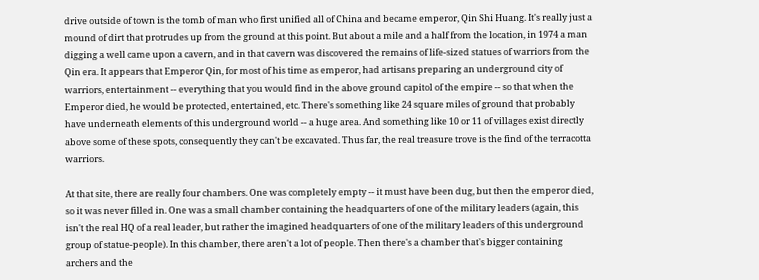drive outside of town is the tomb of man who first unified all of China and became emperor, Qin Shi Huang. It's really just a mound of dirt that protrudes up from the ground at this point. But about a mile and a half from the location, in 1974 a man digging a well came upon a cavern, and in that cavern was discovered the remains of life-sized statues of warriors from the Qin era. It appears that Emperor Qin, for most of his time as emperor, had artisans preparing an underground city of warriors, entertainment -- everything that you would find in the above ground capitol of the empire -- so that when the Emperor died, he would be protected, entertained, etc. There's something like 24 square miles of ground that probably have underneath elements of this underground world -- a huge area. And something like 10 or 11 of villages exist directly above some of these spots, consequently they can't be excavated. Thus far, the real treasure trove is the find of the terracotta warriors.

At that site, there are really four chambers. One was completely empty -- it must have been dug, but then the emperor died, so it was never filled in. One was a small chamber containing the headquarters of one of the military leaders (again, this isn't the real HQ of a real leader, but rather the imagined headquarters of one of the military leaders of this underground group of statue-people). In this chamber, there aren't a lot of people. Then there's a chamber that's bigger containing archers and the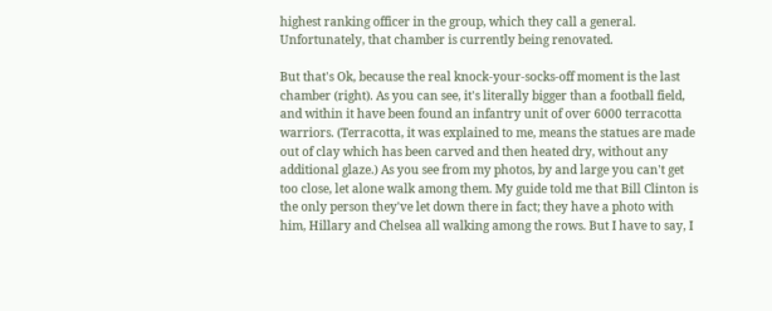highest ranking officer in the group, which they call a general. Unfortunately, that chamber is currently being renovated.

But that's Ok, because the real knock-your-socks-off moment is the last chamber (right). As you can see, it's literally bigger than a football field, and within it have been found an infantry unit of over 6000 terracotta warriors. (Terracotta, it was explained to me, means the statues are made out of clay which has been carved and then heated dry, without any additional glaze.) As you see from my photos, by and large you can't get too close, let alone walk among them. My guide told me that Bill Clinton is the only person they've let down there in fact; they have a photo with him, Hillary and Chelsea all walking among the rows. But I have to say, I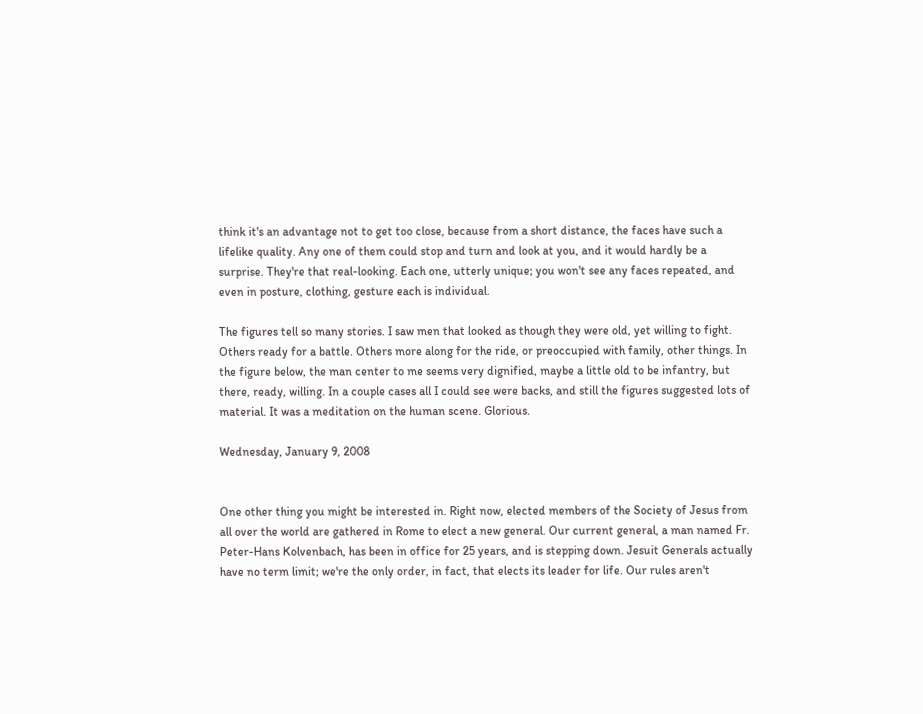think it's an advantage not to get too close, because from a short distance, the faces have such a lifelike quality. Any one of them could stop and turn and look at you, and it would hardly be a surprise. They're that real-looking. Each one, utterly unique; you won't see any faces repeated, and even in posture, clothing, gesture each is individual.

The figures tell so many stories. I saw men that looked as though they were old, yet willing to fight. Others ready for a battle. Others more along for the ride, or preoccupied with family, other things. In the figure below, the man center to me seems very dignified, maybe a little old to be infantry, but there, ready, willing. In a couple cases all I could see were backs, and still the figures suggested lots of material. It was a meditation on the human scene. Glorious.

Wednesday, January 9, 2008


One other thing you might be interested in. Right now, elected members of the Society of Jesus from all over the world are gathered in Rome to elect a new general. Our current general, a man named Fr. Peter-Hans Kolvenbach, has been in office for 25 years, and is stepping down. Jesuit Generals actually have no term limit; we're the only order, in fact, that elects its leader for life. Our rules aren't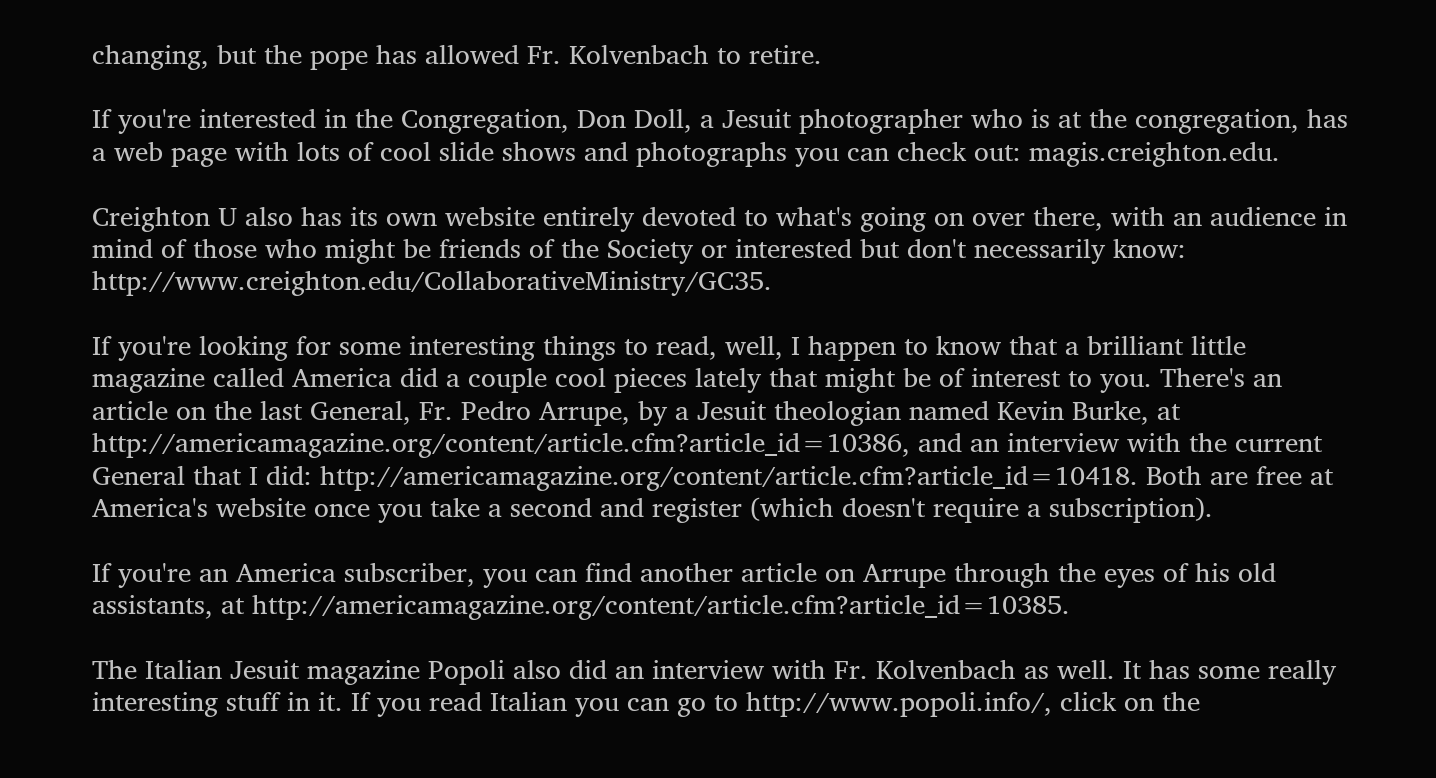changing, but the pope has allowed Fr. Kolvenbach to retire.

If you're interested in the Congregation, Don Doll, a Jesuit photographer who is at the congregation, has a web page with lots of cool slide shows and photographs you can check out: magis.creighton.edu.

Creighton U also has its own website entirely devoted to what's going on over there, with an audience in mind of those who might be friends of the Society or interested but don't necessarily know: http://www.creighton.edu/CollaborativeMinistry/GC35.

If you're looking for some interesting things to read, well, I happen to know that a brilliant little magazine called America did a couple cool pieces lately that might be of interest to you. There's an article on the last General, Fr. Pedro Arrupe, by a Jesuit theologian named Kevin Burke, at http://americamagazine.org/content/article.cfm?article_id=10386, and an interview with the current General that I did: http://americamagazine.org/content/article.cfm?article_id=10418. Both are free at America's website once you take a second and register (which doesn't require a subscription).

If you're an America subscriber, you can find another article on Arrupe through the eyes of his old assistants, at http://americamagazine.org/content/article.cfm?article_id=10385.

The Italian Jesuit magazine Popoli also did an interview with Fr. Kolvenbach as well. It has some really interesting stuff in it. If you read Italian you can go to http://www.popoli.info/, click on the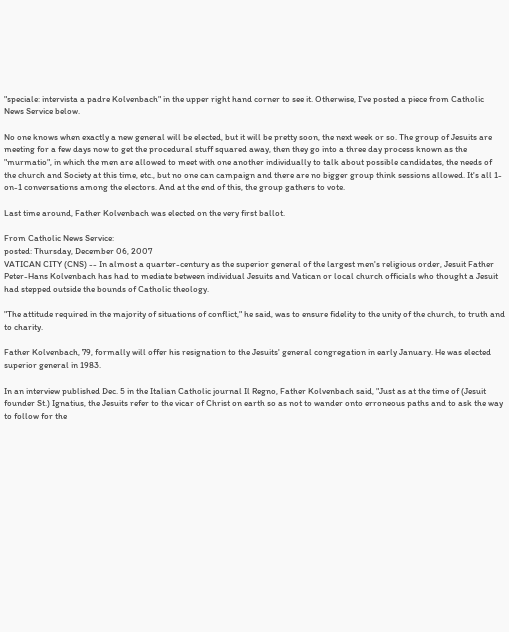"speciale: intervista a padre Kolvenbach" in the upper right hand corner to see it. Otherwise, I've posted a piece from Catholic News Service below.

No one knows when exactly a new general will be elected, but it will be pretty soon, the next week or so. The group of Jesuits are meeting for a few days now to get the procedural stuff squared away, then they go into a three day process known as the "murmatio", in which the men are allowed to meet with one another individually to talk about possible candidates, the needs of the church and Society at this time, etc., but no one can campaign and there are no bigger group think sessions allowed. It's all 1-on-1 conversations among the electors. And at the end of this, the group gathers to vote.

Last time around, Father Kolvenbach was elected on the very first ballot.

From Catholic News Service:
posted: Thursday, December 06, 2007
VATICAN CITY (CNS) -- In almost a quarter-century as the superior general of the largest men's religious order, Jesuit Father Peter-Hans Kolvenbach has had to mediate between individual Jesuits and Vatican or local church officials who thought a Jesuit had stepped outside the bounds of Catholic theology.

"The attitude required in the majority of situations of conflict," he said, was to ensure fidelity to the unity of the church, to truth and to charity.

Father Kolvenbach, 79, formally will offer his resignation to the Jesuits' general congregation in early January. He was elected superior general in 1983.

In an interview published Dec. 5 in the Italian Catholic journal Il Regno, Father Kolvenbach said, "Just as at the time of (Jesuit founder St.) Ignatius, the Jesuits refer to the vicar of Christ on earth so as not to wander onto erroneous paths and to ask the way to follow for the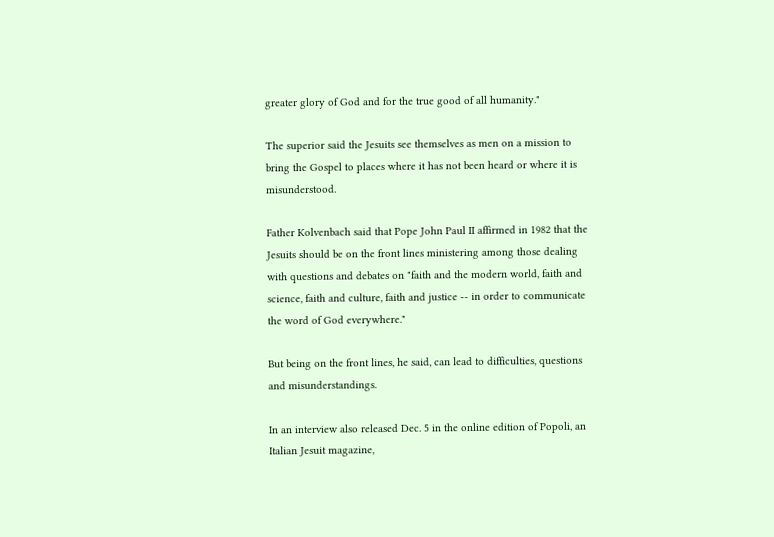greater glory of God and for the true good of all humanity."

The superior said the Jesuits see themselves as men on a mission to bring the Gospel to places where it has not been heard or where it is misunderstood.

Father Kolvenbach said that Pope John Paul II affirmed in 1982 that the Jesuits should be on the front lines ministering among those dealing with questions and debates on "faith and the modern world, faith and science, faith and culture, faith and justice -- in order to communicate the word of God everywhere."

But being on the front lines, he said, can lead to difficulties, questions and misunderstandings.

In an interview also released Dec. 5 in the online edition of Popoli, an Italian Jesuit magazine,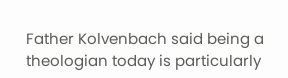Father Kolvenbach said being a theologian today is particularly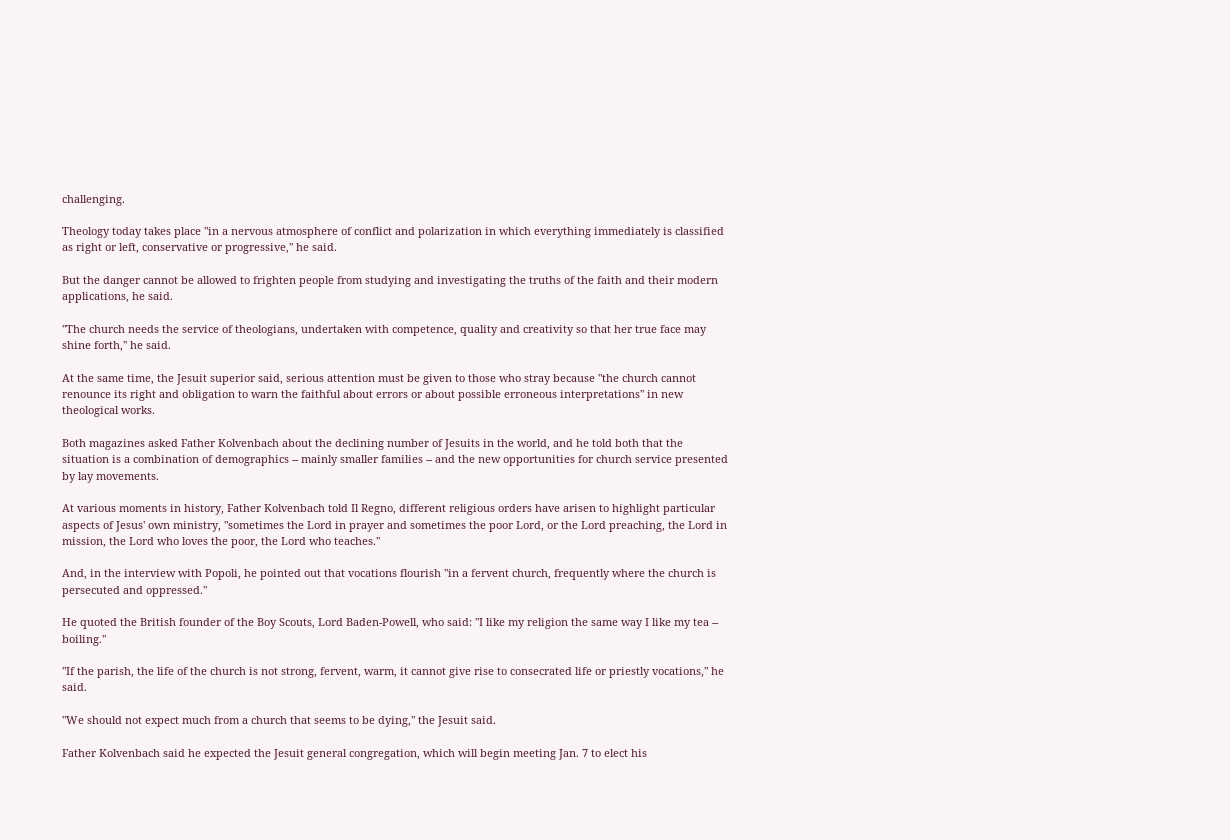challenging.

Theology today takes place "in a nervous atmosphere of conflict and polarization in which everything immediately is classified as right or left, conservative or progressive," he said.

But the danger cannot be allowed to frighten people from studying and investigating the truths of the faith and their modern applications, he said.

"The church needs the service of theologians, undertaken with competence, quality and creativity so that her true face may shine forth," he said.

At the same time, the Jesuit superior said, serious attention must be given to those who stray because "the church cannot renounce its right and obligation to warn the faithful about errors or about possible erroneous interpretations" in new theological works.

Both magazines asked Father Kolvenbach about the declining number of Jesuits in the world, and he told both that the situation is a combination of demographics -- mainly smaller families -- and the new opportunities for church service presented by lay movements.

At various moments in history, Father Kolvenbach told Il Regno, different religious orders have arisen to highlight particular aspects of Jesus' own ministry, "sometimes the Lord in prayer and sometimes the poor Lord, or the Lord preaching, the Lord in mission, the Lord who loves the poor, the Lord who teaches."

And, in the interview with Popoli, he pointed out that vocations flourish "in a fervent church, frequently where the church is persecuted and oppressed."

He quoted the British founder of the Boy Scouts, Lord Baden-Powell, who said: "I like my religion the same way I like my tea -- boiling."

"If the parish, the life of the church is not strong, fervent, warm, it cannot give rise to consecrated life or priestly vocations," he said.

"We should not expect much from a church that seems to be dying," the Jesuit said.

Father Kolvenbach said he expected the Jesuit general congregation, which will begin meeting Jan. 7 to elect his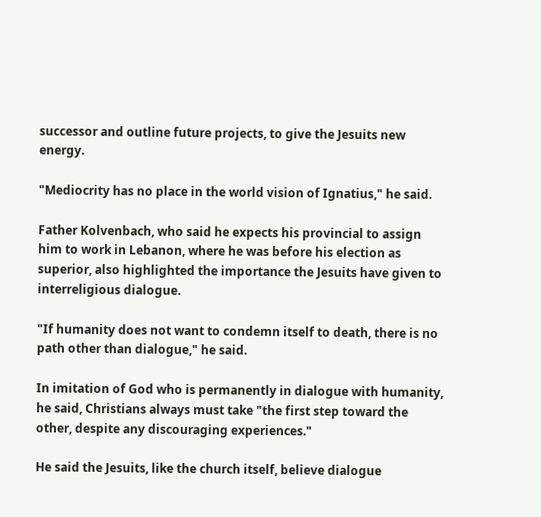successor and outline future projects, to give the Jesuits new energy.

"Mediocrity has no place in the world vision of Ignatius," he said.

Father Kolvenbach, who said he expects his provincial to assign him to work in Lebanon, where he was before his election as superior, also highlighted the importance the Jesuits have given to interreligious dialogue.

"If humanity does not want to condemn itself to death, there is no path other than dialogue," he said.

In imitation of God who is permanently in dialogue with humanity, he said, Christians always must take "the first step toward the other, despite any discouraging experiences."

He said the Jesuits, like the church itself, believe dialogue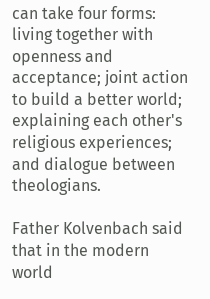can take four forms: living together with openness and acceptance; joint action to build a better world; explaining each other's religious experiences; and dialogue between theologians.

Father Kolvenbach said that in the modern world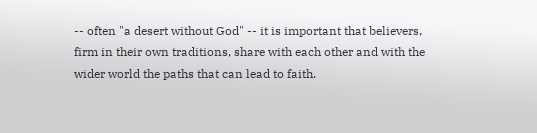-- often "a desert without God" -- it is important that believers, firm in their own traditions, share with each other and with the wider world the paths that can lead to faith.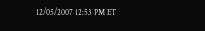12/05/2007 12:53 PM ET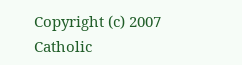Copyright (c) 2007 Catholic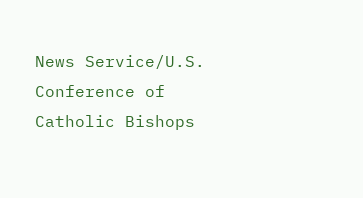News Service/U.S. Conference of Catholic Bishops